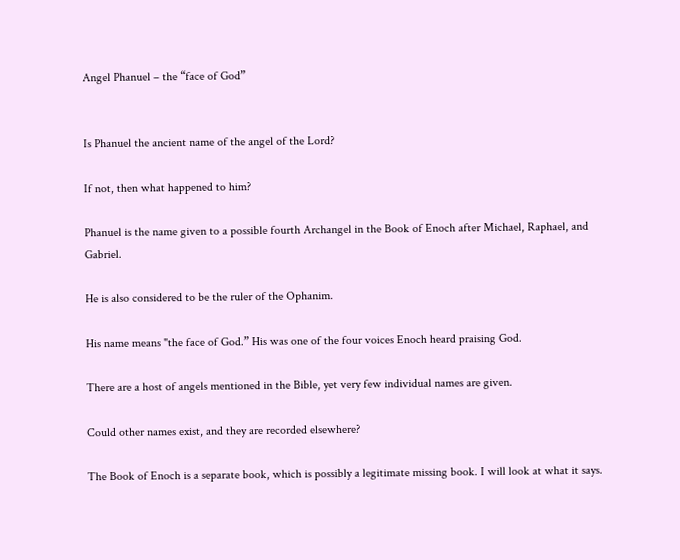Angel Phanuel – the “face of God”


Is Phanuel the ancient name of the angel of the Lord?

If not, then what happened to him?

Phanuel is the name given to a possible fourth Archangel in the Book of Enoch after Michael, Raphael, and Gabriel.

He is also considered to be the ruler of the Ophanim.

His name means "the face of God.” His was one of the four voices Enoch heard praising God.

There are a host of angels mentioned in the Bible, yet very few individual names are given.

Could other names exist, and they are recorded elsewhere?

The Book of Enoch is a separate book, which is possibly a legitimate missing book. I will look at what it says.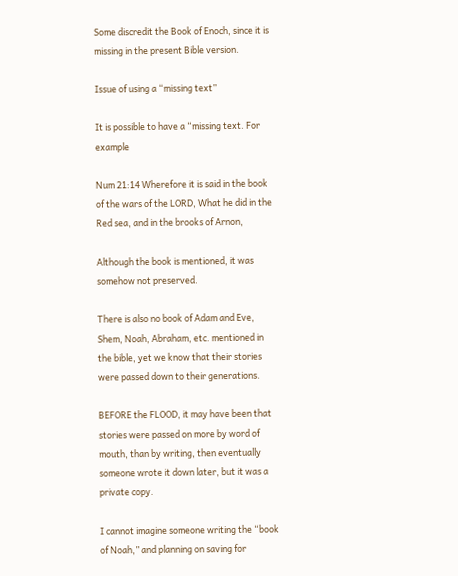Some discredit the Book of Enoch, since it is missing in the present Bible version.

Issue of using a “missing text”

It is possible to have a “missing text. For example

Num 21:14 Wherefore it is said in the book of the wars of the LORD, What he did in the Red sea, and in the brooks of Arnon,

Although the book is mentioned, it was somehow not preserved.

There is also no book of Adam and Eve, Shem, Noah, Abraham, etc. mentioned in the bible, yet we know that their stories were passed down to their generations.

BEFORE the FLOOD, it may have been that stories were passed on more by word of mouth, than by writing, then eventually someone wrote it down later, but it was a private copy.

I cannot imagine someone writing the “book of Noah,” and planning on saving for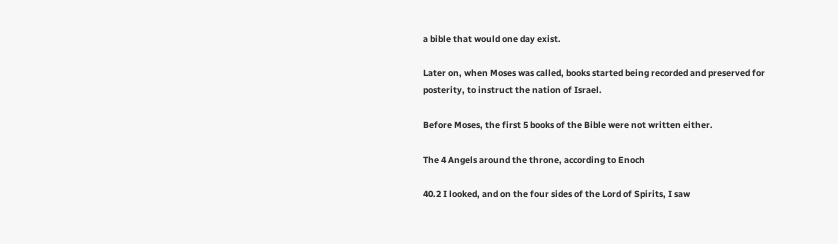a bible that would one day exist.

Later on, when Moses was called, books started being recorded and preserved for posterity, to instruct the nation of Israel.

Before Moses, the first 5 books of the Bible were not written either.

The 4 Angels around the throne, according to Enoch

40.2 I looked, and on the four sides of the Lord of Spirits, I saw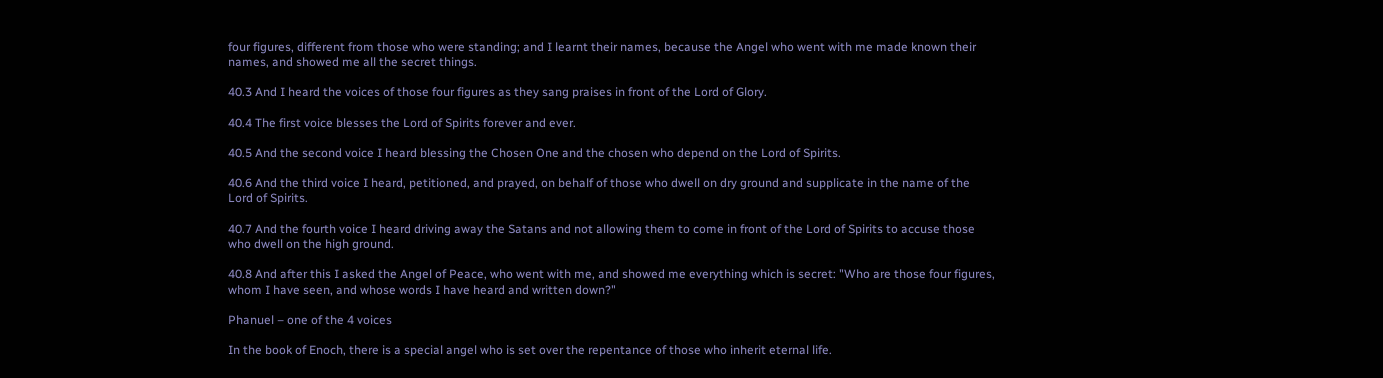four figures, different from those who were standing; and I learnt their names, because the Angel who went with me made known their names, and showed me all the secret things.

40.3 And I heard the voices of those four figures as they sang praises in front of the Lord of Glory.

40.4 The first voice blesses the Lord of Spirits forever and ever.

40.5 And the second voice I heard blessing the Chosen One and the chosen who depend on the Lord of Spirits.

40.6 And the third voice I heard, petitioned, and prayed, on behalf of those who dwell on dry ground and supplicate in the name of the Lord of Spirits.

40.7 And the fourth voice I heard driving away the Satans and not allowing them to come in front of the Lord of Spirits to accuse those who dwell on the high ground.

40.8 And after this I asked the Angel of Peace, who went with me, and showed me everything which is secret: "Who are those four figures, whom I have seen, and whose words I have heard and written down?"

Phanuel – one of the 4 voices

In the book of Enoch, there is a special angel who is set over the repentance of those who inherit eternal life.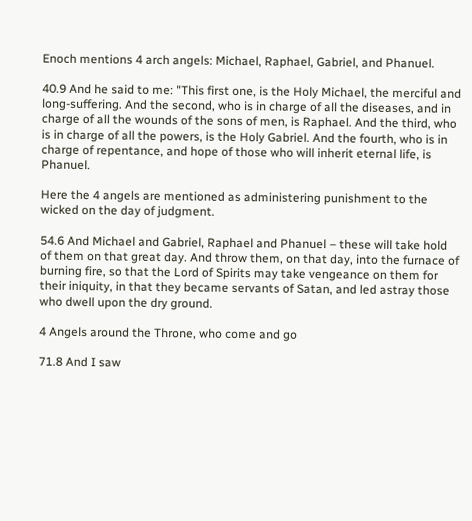Enoch mentions 4 arch angels: Michael, Raphael, Gabriel, and Phanuel.

40.9 And he said to me: "This first one, is the Holy Michael, the merciful and long-suffering. And the second, who is in charge of all the diseases, and in charge of all the wounds of the sons of men, is Raphael. And the third, who is in charge of all the powers, is the Holy Gabriel. And the fourth, who is in charge of repentance, and hope of those who will inherit eternal life, is Phanuel.

Here the 4 angels are mentioned as administering punishment to the wicked on the day of judgment.

54.6 And Michael and Gabriel, Raphael and Phanuel – these will take hold of them on that great day. And throw them, on that day, into the furnace of burning fire, so that the Lord of Spirits may take vengeance on them for their iniquity, in that they became servants of Satan, and led astray those who dwell upon the dry ground.

4 Angels around the Throne, who come and go

71.8 And I saw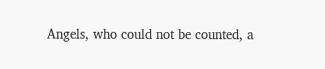Angels, who could not be counted, a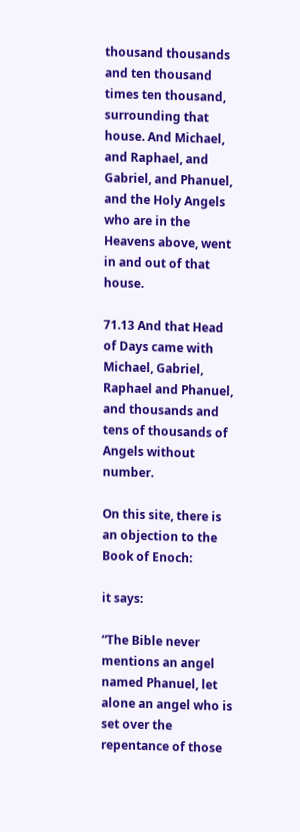thousand thousands and ten thousand times ten thousand, surrounding that house. And Michael, and Raphael, and Gabriel, and Phanuel, and the Holy Angels who are in the Heavens above, went in and out of that house.

71.13 And that Head of Days came with Michael, Gabriel, Raphael and Phanuel, and thousands and tens of thousands of Angels without number.

On this site, there is an objection to the Book of Enoch:

it says:

“The Bible never mentions an angel named Phanuel, let alone an angel who is set over the repentance of those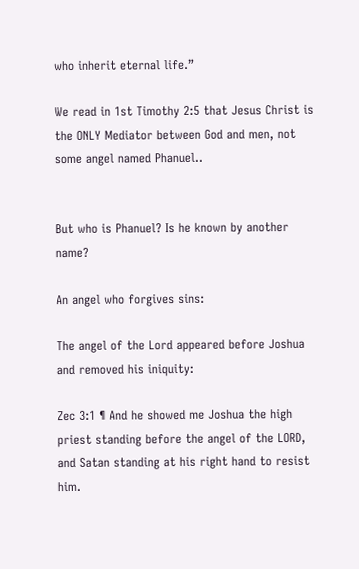who inherit eternal life.”

We read in 1st Timothy 2:5 that Jesus Christ is the ONLY Mediator between God and men, not some angel named Phanuel..


But who is Phanuel? Is he known by another name?

An angel who forgives sins:

The angel of the Lord appeared before Joshua and removed his iniquity:

Zec 3:1 ¶ And he showed me Joshua the high priest standing before the angel of the LORD, and Satan standing at his right hand to resist him.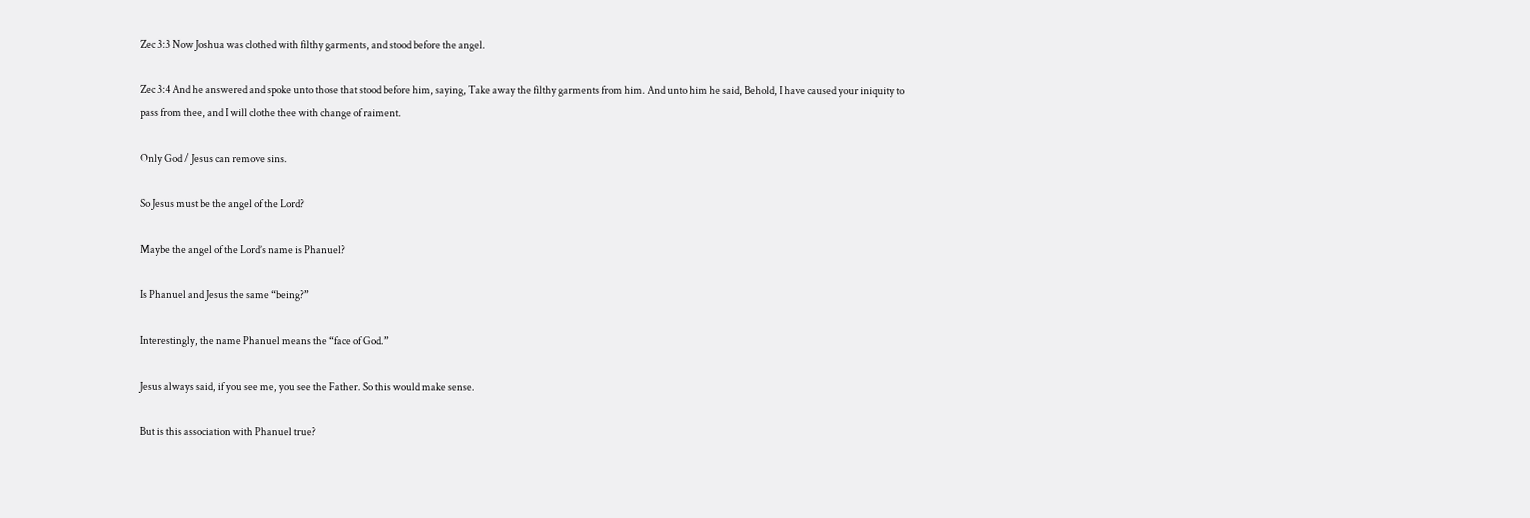Zec 3:3 Now Joshua was clothed with filthy garments, and stood before the angel.

Zec 3:4 And he answered and spoke unto those that stood before him, saying, Take away the filthy garments from him. And unto him he said, Behold, I have caused your iniquity to pass from thee, and I will clothe thee with change of raiment.

Only God / Jesus can remove sins.

So Jesus must be the angel of the Lord?

Maybe the angel of the Lord’s name is Phanuel?

Is Phanuel and Jesus the same “being?”

Interestingly, the name Phanuel means the “face of God.”

Jesus always said, if you see me, you see the Father. So this would make sense.

But is this association with Phanuel true?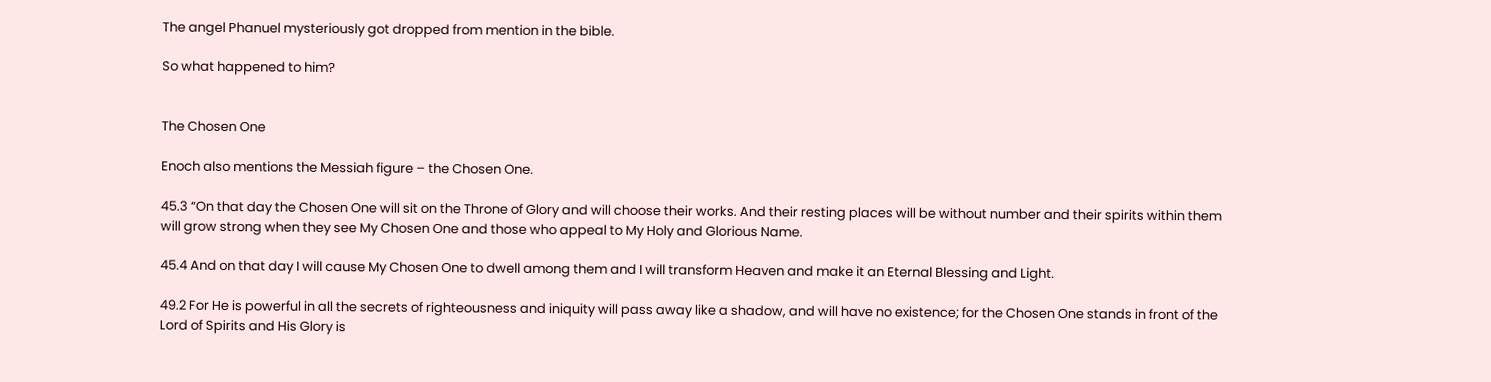The angel Phanuel mysteriously got dropped from mention in the bible.

So what happened to him?


The Chosen One

Enoch also mentions the Messiah figure – the Chosen One.

45.3 “On that day the Chosen One will sit on the Throne of Glory and will choose their works. And their resting places will be without number and their spirits within them will grow strong when they see My Chosen One and those who appeal to My Holy and Glorious Name.

45.4 And on that day I will cause My Chosen One to dwell among them and I will transform Heaven and make it an Eternal Blessing and Light.

49.2 For He is powerful in all the secrets of righteousness and iniquity will pass away like a shadow, and will have no existence; for the Chosen One stands in front of the Lord of Spirits and His Glory is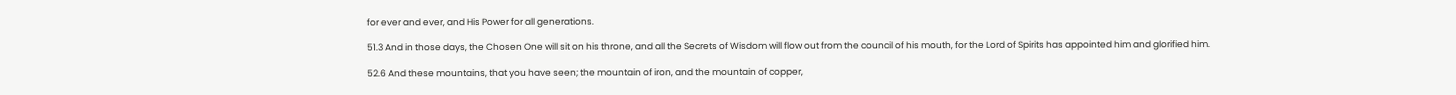for ever and ever, and His Power for all generations.

51.3 And in those days, the Chosen One will sit on his throne, and all the Secrets of Wisdom will flow out from the council of his mouth, for the Lord of Spirits has appointed him and glorified him.

52.6 And these mountains, that you have seen; the mountain of iron, and the mountain of copper,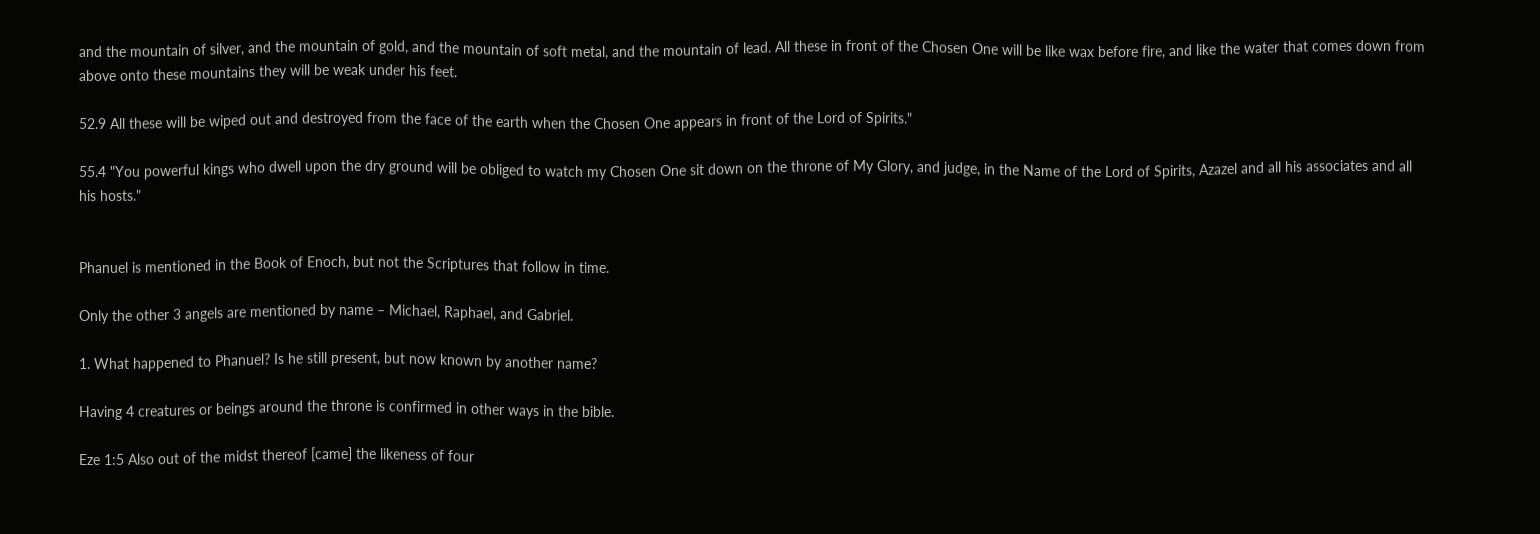and the mountain of silver, and the mountain of gold, and the mountain of soft metal, and the mountain of lead. All these in front of the Chosen One will be like wax before fire, and like the water that comes down from above onto these mountains they will be weak under his feet.

52.9 All these will be wiped out and destroyed from the face of the earth when the Chosen One appears in front of the Lord of Spirits."

55.4 "You powerful kings who dwell upon the dry ground will be obliged to watch my Chosen One sit down on the throne of My Glory, and judge, in the Name of the Lord of Spirits, Azazel and all his associates and all his hosts."


Phanuel is mentioned in the Book of Enoch, but not the Scriptures that follow in time.

Only the other 3 angels are mentioned by name – Michael, Raphael, and Gabriel.

1. What happened to Phanuel? Is he still present, but now known by another name?

Having 4 creatures or beings around the throne is confirmed in other ways in the bible.

Eze 1:5 Also out of the midst thereof [came] the likeness of four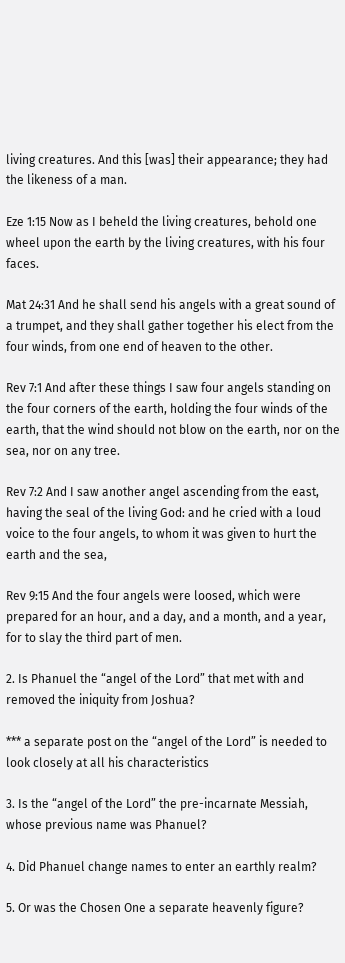living creatures. And this [was] their appearance; they had the likeness of a man.

Eze 1:15 Now as I beheld the living creatures, behold one wheel upon the earth by the living creatures, with his four faces.

Mat 24:31 And he shall send his angels with a great sound of a trumpet, and they shall gather together his elect from the four winds, from one end of heaven to the other.

Rev 7:1 And after these things I saw four angels standing on the four corners of the earth, holding the four winds of the earth, that the wind should not blow on the earth, nor on the sea, nor on any tree.

Rev 7:2 And I saw another angel ascending from the east, having the seal of the living God: and he cried with a loud voice to the four angels, to whom it was given to hurt the earth and the sea,

Rev 9:15 And the four angels were loosed, which were prepared for an hour, and a day, and a month, and a year, for to slay the third part of men.

2. Is Phanuel the “angel of the Lord” that met with and removed the iniquity from Joshua?

*** a separate post on the “angel of the Lord” is needed to look closely at all his characteristics

3. Is the “angel of the Lord” the pre-incarnate Messiah, whose previous name was Phanuel?

4. Did Phanuel change names to enter an earthly realm?

5. Or was the Chosen One a separate heavenly figure?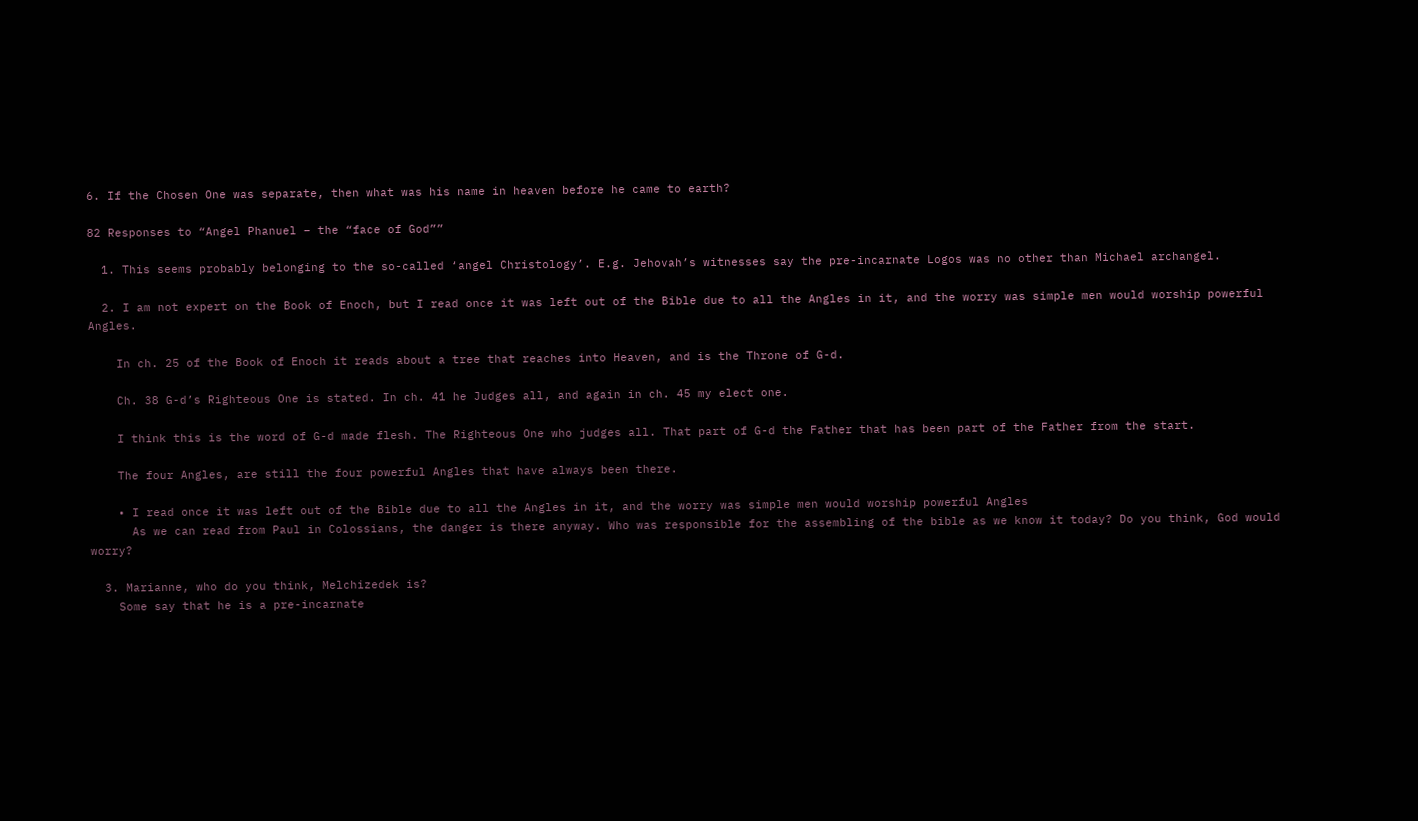6. If the Chosen One was separate, then what was his name in heaven before he came to earth?

82 Responses to “Angel Phanuel – the “face of God””

  1. This seems probably belonging to the so-called ‘angel Christology’. E.g. Jehovah’s witnesses say the pre-incarnate Logos was no other than Michael archangel.

  2. I am not expert on the Book of Enoch, but I read once it was left out of the Bible due to all the Angles in it, and the worry was simple men would worship powerful Angles.

    In ch. 25 of the Book of Enoch it reads about a tree that reaches into Heaven, and is the Throne of G-d.

    Ch. 38 G-d’s Righteous One is stated. In ch. 41 he Judges all, and again in ch. 45 my elect one.

    I think this is the word of G-d made flesh. The Righteous One who judges all. That part of G-d the Father that has been part of the Father from the start.

    The four Angles, are still the four powerful Angles that have always been there.

    • I read once it was left out of the Bible due to all the Angles in it, and the worry was simple men would worship powerful Angles
      As we can read from Paul in Colossians, the danger is there anyway. Who was responsible for the assembling of the bible as we know it today? Do you think, God would worry?

  3. Marianne, who do you think, Melchizedek is?
    Some say that he is a pre-incarnate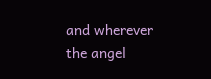and wherever the angel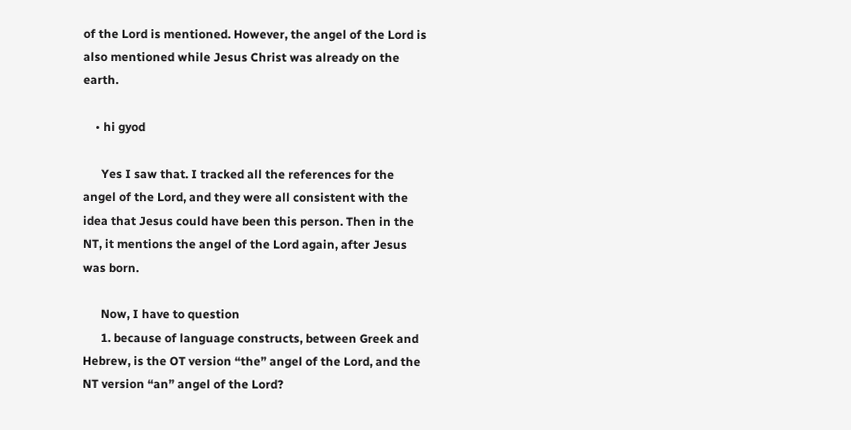of the Lord is mentioned. However, the angel of the Lord is also mentioned while Jesus Christ was already on the earth.

    • hi gyod

      Yes I saw that. I tracked all the references for the angel of the Lord, and they were all consistent with the idea that Jesus could have been this person. Then in the NT, it mentions the angel of the Lord again, after Jesus was born.

      Now, I have to question
      1. because of language constructs, between Greek and Hebrew, is the OT version “the” angel of the Lord, and the NT version “an” angel of the Lord?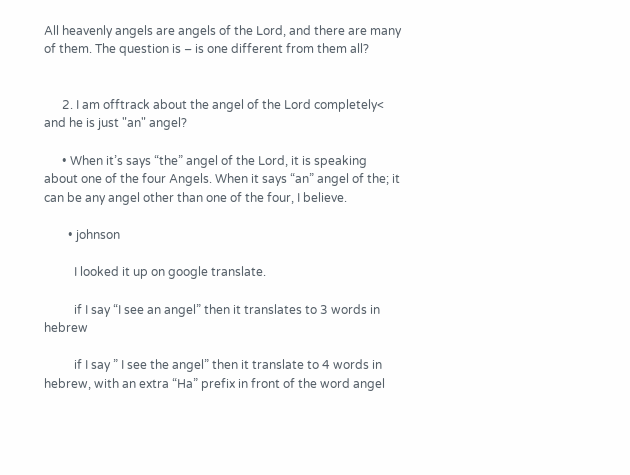All heavenly angels are angels of the Lord, and there are many of them. The question is – is one different from them all?


      2. I am offtrack about the angel of the Lord completely< and he is just "an" angel?

      • When it’s says “the” angel of the Lord, it is speaking about one of the four Angels. When it says “an” angel of the; it can be any angel other than one of the four, I believe.

        • johnson

          I looked it up on google translate.

          if I say “I see an angel” then it translates to 3 words in hebrew

          if I say ” I see the angel” then it translate to 4 words in hebrew, with an extra “Ha” prefix in front of the word angel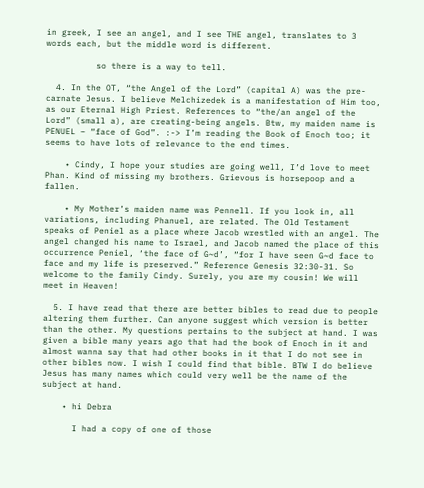in greek, I see an angel, and I see THE angel, translates to 3 words each, but the middle word is different.

          so there is a way to tell.

  4. In the OT, “the Angel of the Lord” (capital A) was the pre-carnate Jesus. I believe Melchizedek is a manifestation of Him too, as our Eternal High Priest. References to “the/an angel of the Lord” (small a), are creating-being angels. Btw, my maiden name is PENUEL – “face of God”. :-> I’m reading the Book of Enoch too; it seems to have lots of relevance to the end times.

    • Cindy, I hope your studies are going well, I’d love to meet Phan. Kind of missing my brothers. Grievous is horsepoop and a fallen.

    • My Mother’s maiden name was Pennell. If you look in, all variations, including Phanuel, are related. The Old Testament speaks of Peniel as a place where Jacob wrestled with an angel. The angel changed his name to Israel, and Jacob named the place of this occurrence Peniel, ‘the face of G~d’, “for I have seen G~d face to face and my life is preserved.” Reference Genesis 32:30-31. So welcome to the family Cindy. Surely, you are my cousin! We will meet in Heaven!

  5. I have read that there are better bibles to read due to people altering them further. Can anyone suggest which version is better than the other. My questions pertains to the subject at hand. I was given a bible many years ago that had the book of Enoch in it and almost wanna say that had other books in it that I do not see in other bibles now. I wish I could find that bible. BTW I do believe Jesus has many names which could very well be the name of the subject at hand.

    • hi Debra

      I had a copy of one of those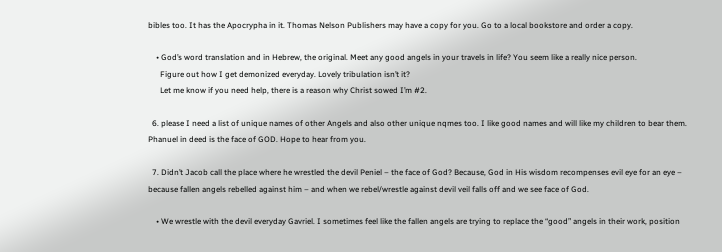bibles too. It has the Apocrypha in it. Thomas Nelson Publishers may have a copy for you. Go to a local bookstore and order a copy.

    • God’s word translation and in Hebrew, the original. Meet any good angels in your travels in life? You seem like a really nice person.
      Figure out how I get demonized everyday. Lovely tribulation isn’t it?
      Let me know if you need help, there is a reason why Christ sowed I’m #2.

  6. please I need a list of unique names of other Angels and also other unique nqmes too. I like good names and will like my children to bear them. Phanuel in deed is the face of GOD. Hope to hear from you.

  7. Didn’t Jacob call the place where he wrestled the devil Peniel – the face of God? Because, God in His wisdom recompenses evil eye for an eye – because fallen angels rebelled against him – and when we rebel/wrestle against devil veil falls off and we see face of God.

    • We wrestle with the devil everyday Gavriel. I sometimes feel like the fallen angels are trying to replace the “good” angels in their work, position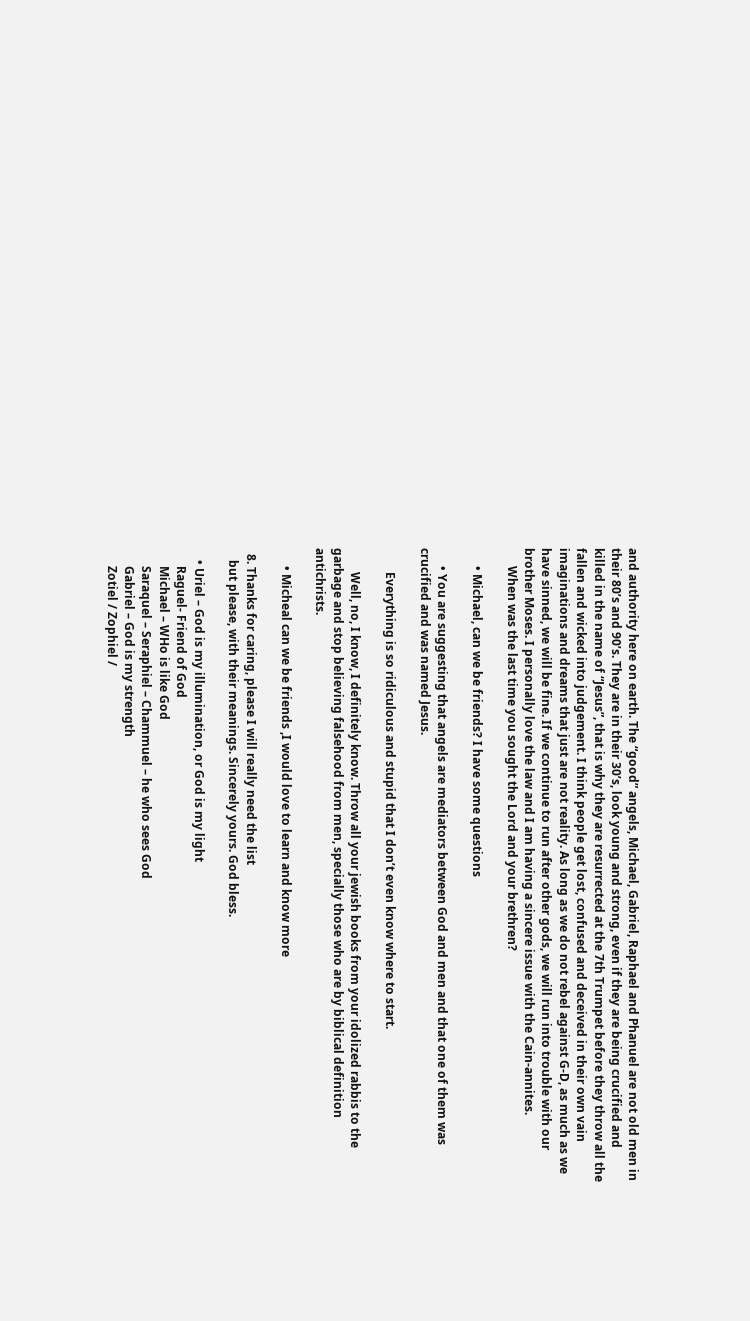and authority here on earth. The “good” angels, Michael, Gabriel, Raphael and Phanuel are not old men in their 80’s and 90’s. They are in their 30’s, look young and strong, even if they are being crucified and killed in the name of “Jesus”, that is why they are resurrected at the 7th Trumpet before they throw all the fallen and wicked into judgement. I think people get lost, confused and deceived in their own vain imaginations and dreams that just are not reality. As long as we do not rebel against G-D, as much as we have sinned, we will be fine. If we continue to run after other gods, we will run into trouble with our brother Moses. I personally love the law and I am having a sincere issue with the Cain-annites.
      When was the last time you sought the Lord and your brethren?

      • Michael, can we be friends? I have some questions

      • You are suggesting that angels are mediators between God and men and that one of them was crucified and was named Jesus.

        Everything is so ridiculous and stupid that I don’t even know where to start.

        Well, no, I know, I definitely know. Throw all your jewish books from your idolized rabbis to the garbage and stop believing falsehood from men, specially those who are by biblical definition antichrists.

      • Micheal can we be friends ,I would love to learn and know more

  8. Thanks for caring, please I will really need the list
    but please, with their meanings. Sincerely yours. God bless.

    • Uriel – God is my illumination, or God is my light
      Raguel- Friend of God
      Michael – WHo is like God
      Saraquel – Seraphiel – Chammuel – he who sees God
      Gabriel – God is my strength
      Zotiel / Zophiel /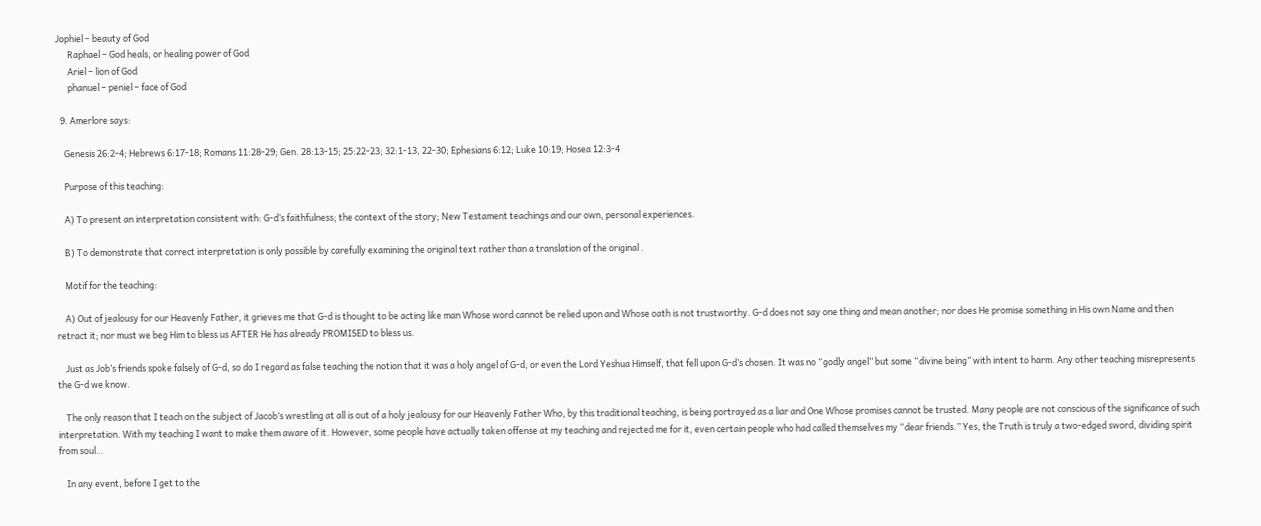Jophiel – beauty of God
      Raphael – God heals, or healing power of God
      Ariel – lion of God
      phanuel – peniel – face of God

  9. Amerlore says:

    Genesis 26:2-4; Hebrews 6:17-18; Romans 11:28-29; Gen. 28:13-15; 25:22-23; 32:1-13, 22-30; Ephesians 6:12; Luke 10:19; Hosea 12:3-4

    Purpose of this teaching:

    A) To present an interpretation consistent with: G-d’s faithfulness; the context of the story; New Testament teachings and our own, personal experiences.

    B) To demonstrate that correct interpretation is only possible by carefully examining the original text rather than a translation of the original .

    Motif for the teaching:

    A) Out of jealousy for our Heavenly Father, it grieves me that G-d is thought to be acting like man Whose word cannot be relied upon and Whose oath is not trustworthy. G-d does not say one thing and mean another; nor does He promise something in His own Name and then retract it; nor must we beg Him to bless us AFTER He has already PROMISED to bless us.

    Just as Job’s friends spoke falsely of G-d, so do I regard as false teaching the notion that it was a holy angel of G-d, or even the Lord Yeshua Himself, that fell upon G-d’s chosen. It was no “godly angel” but some “divine being” with intent to harm. Any other teaching misrepresents the G-d we know.

    The only reason that I teach on the subject of Jacob’s wrestling at all is out of a holy jealousy for our Heavenly Father Who, by this traditional teaching, is being portrayed as a liar and One Whose promises cannot be trusted. Many people are not conscious of the significance of such interpretation. With my teaching I want to make them aware of it. However, some people have actually taken offense at my teaching and rejected me for it, even certain people who had called themselves my “dear friends.” Yes, the Truth is truly a two-edged sword, dividing spirit from soul…

    In any event, before I get to the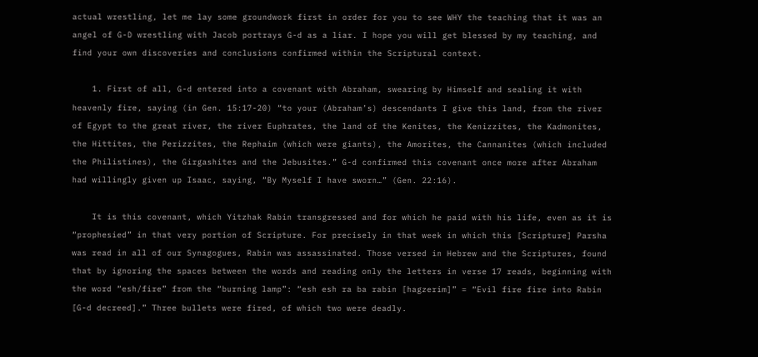actual wrestling, let me lay some groundwork first in order for you to see WHY the teaching that it was an angel of G-D wrestling with Jacob portrays G-d as a liar. I hope you will get blessed by my teaching, and find your own discoveries and conclusions confirmed within the Scriptural context.

    1. First of all, G-d entered into a covenant with Abraham, swearing by Himself and sealing it with heavenly fire, saying (in Gen. 15:17-20) “to your (Abraham’s) descendants I give this land, from the river of Egypt to the great river, the river Euphrates, the land of the Kenites, the Kenizzites, the Kadmonites, the Hittites, the Perizzites, the Rephaim (which were giants), the Amorites, the Cannanites (which included the Philistines), the Girgashites and the Jebusites.” G-d confirmed this covenant once more after Abraham had willingly given up Isaac, saying, “By Myself I have sworn…” (Gen. 22:16).

    It is this covenant, which Yitzhak Rabin transgressed and for which he paid with his life, even as it is “prophesied” in that very portion of Scripture. For precisely in that week in which this [Scripture] Parsha was read in all of our Synagogues, Rabin was assassinated. Those versed in Hebrew and the Scriptures, found that by ignoring the spaces between the words and reading only the letters in verse 17 reads, beginning with the word “esh/fire” from the “burning lamp”: “esh esh ra ba rabin [hagzerim]” = “Evil fire fire into Rabin [G-d decreed].” Three bullets were fired, of which two were deadly.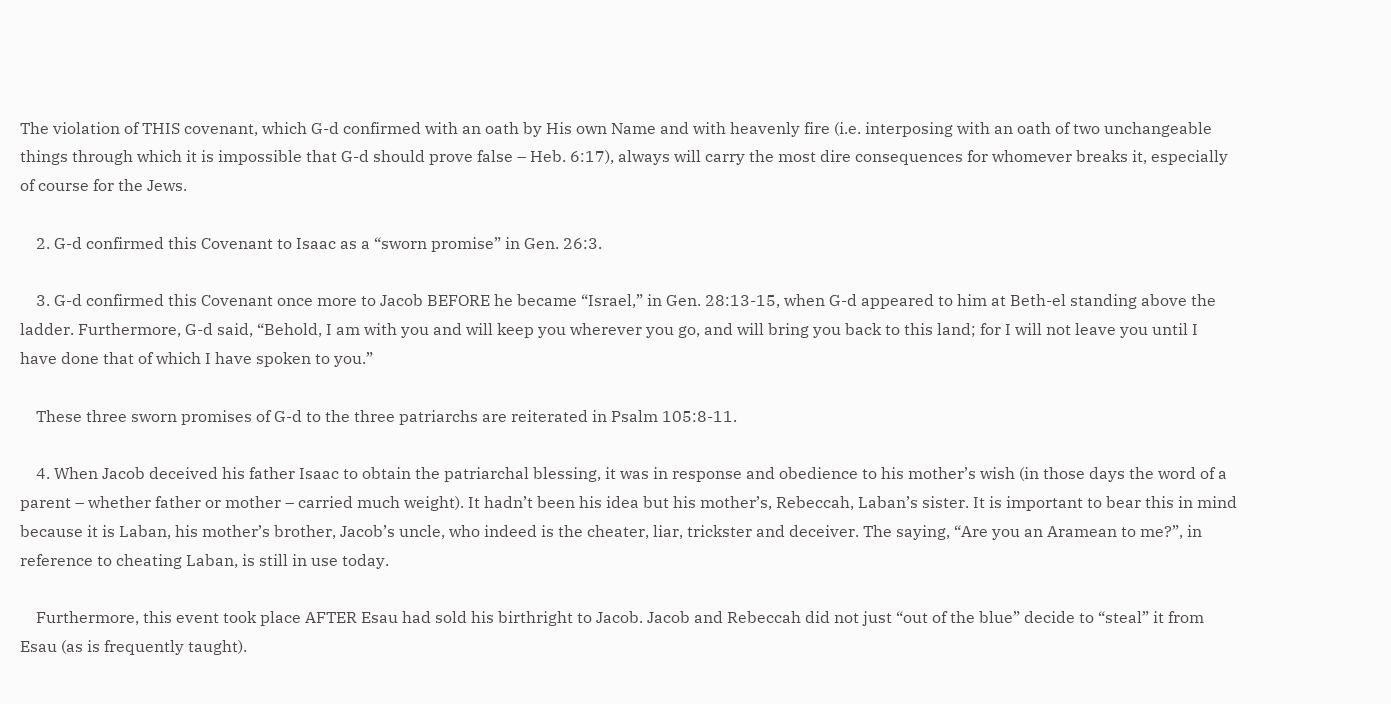The violation of THIS covenant, which G-d confirmed with an oath by His own Name and with heavenly fire (i.e. interposing with an oath of two unchangeable things through which it is impossible that G-d should prove false – Heb. 6:17), always will carry the most dire consequences for whomever breaks it, especially of course for the Jews.

    2. G-d confirmed this Covenant to Isaac as a “sworn promise” in Gen. 26:3.

    3. G-d confirmed this Covenant once more to Jacob BEFORE he became “Israel,” in Gen. 28:13-15, when G-d appeared to him at Beth-el standing above the ladder. Furthermore, G-d said, “Behold, I am with you and will keep you wherever you go, and will bring you back to this land; for I will not leave you until I have done that of which I have spoken to you.”

    These three sworn promises of G-d to the three patriarchs are reiterated in Psalm 105:8-11.

    4. When Jacob deceived his father Isaac to obtain the patriarchal blessing, it was in response and obedience to his mother’s wish (in those days the word of a parent – whether father or mother – carried much weight). It hadn’t been his idea but his mother’s, Rebeccah, Laban’s sister. It is important to bear this in mind because it is Laban, his mother’s brother, Jacob’s uncle, who indeed is the cheater, liar, trickster and deceiver. The saying, “Are you an Aramean to me?”, in reference to cheating Laban, is still in use today.

    Furthermore, this event took place AFTER Esau had sold his birthright to Jacob. Jacob and Rebeccah did not just “out of the blue” decide to “steal” it from Esau (as is frequently taught).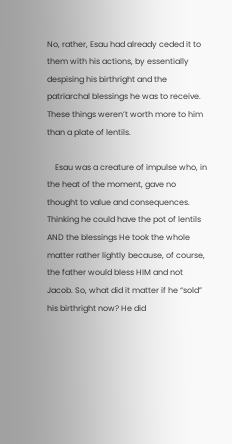No, rather, Esau had already ceded it to them with his actions, by essentially despising his birthright and the patriarchal blessings he was to receive. These things weren’t worth more to him than a plate of lentils.

    Esau was a creature of impulse who, in the heat of the moment, gave no thought to value and consequences. Thinking he could have the pot of lentils AND the blessings He took the whole matter rather lightly because, of course, the father would bless HIM and not Jacob. So, what did it matter if he “sold” his birthright now? He did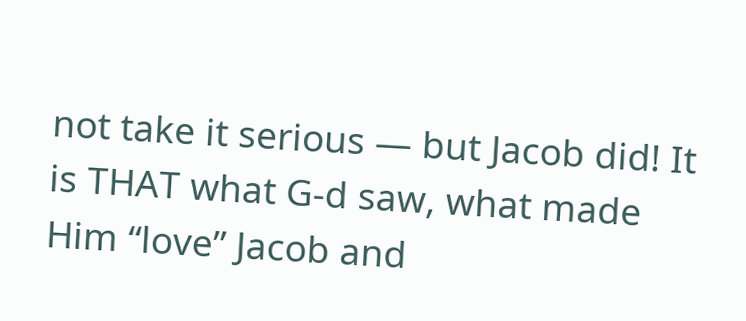not take it serious — but Jacob did! It is THAT what G-d saw, what made Him “love” Jacob and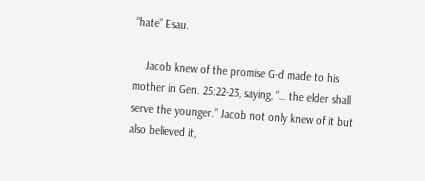“hate” Esau.

    Jacob knew of the promise G-d made to his mother in Gen. 25:22-23, saying, “… the elder shall serve the younger.” Jacob not only knew of it but also believed it,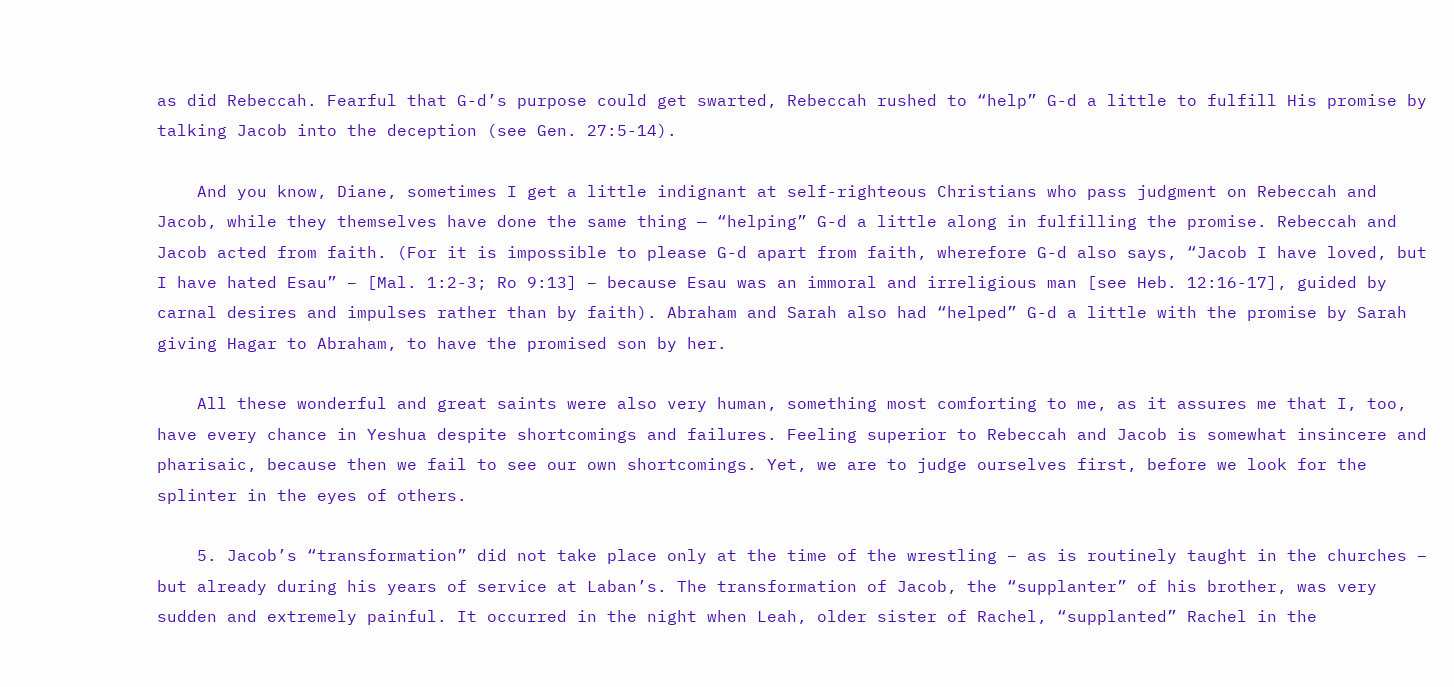as did Rebeccah. Fearful that G-d’s purpose could get swarted, Rebeccah rushed to “help” G-d a little to fulfill His promise by talking Jacob into the deception (see Gen. 27:5-14).

    And you know, Diane, sometimes I get a little indignant at self-righteous Christians who pass judgment on Rebeccah and Jacob, while they themselves have done the same thing — “helping” G-d a little along in fulfilling the promise. Rebeccah and Jacob acted from faith. (For it is impossible to please G-d apart from faith, wherefore G-d also says, “Jacob I have loved, but I have hated Esau” – [Mal. 1:2-3; Ro 9:13] – because Esau was an immoral and irreligious man [see Heb. 12:16-17], guided by carnal desires and impulses rather than by faith). Abraham and Sarah also had “helped” G-d a little with the promise by Sarah giving Hagar to Abraham, to have the promised son by her.

    All these wonderful and great saints were also very human, something most comforting to me, as it assures me that I, too, have every chance in Yeshua despite shortcomings and failures. Feeling superior to Rebeccah and Jacob is somewhat insincere and pharisaic, because then we fail to see our own shortcomings. Yet, we are to judge ourselves first, before we look for the splinter in the eyes of others.

    5. Jacob’s “transformation” did not take place only at the time of the wrestling – as is routinely taught in the churches – but already during his years of service at Laban’s. The transformation of Jacob, the “supplanter” of his brother, was very sudden and extremely painful. It occurred in the night when Leah, older sister of Rachel, “supplanted” Rachel in the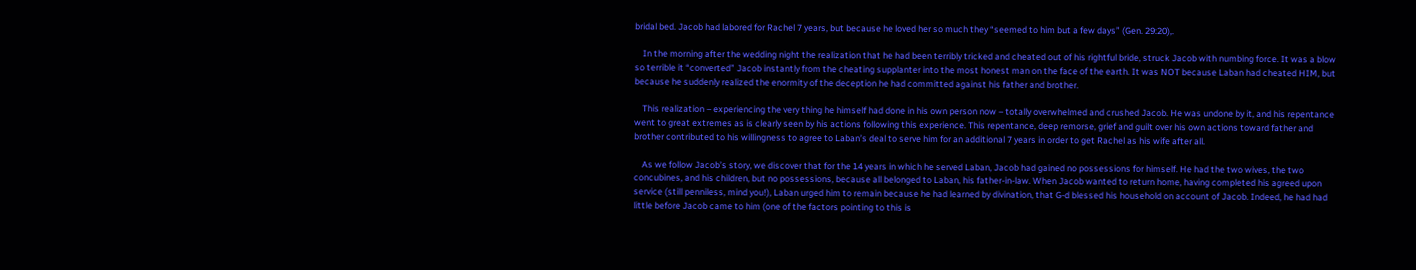bridal bed. Jacob had labored for Rachel 7 years, but because he loved her so much they “seemed to him but a few days” (Gen. 29:20),.

    In the morning after the wedding night the realization that he had been terribly tricked and cheated out of his rightful bride, struck Jacob with numbing force. It was a blow so terrible it “converted” Jacob instantly from the cheating supplanter into the most honest man on the face of the earth. It was NOT because Laban had cheated HIM, but because he suddenly realized the enormity of the deception he had committed against his father and brother.

    This realization – experiencing the very thing he himself had done in his own person now – totally overwhelmed and crushed Jacob. He was undone by it, and his repentance went to great extremes as is clearly seen by his actions following this experience. This repentance, deep remorse, grief and guilt over his own actions toward father and brother contributed to his willingness to agree to Laban’s deal to serve him for an additional 7 years in order to get Rachel as his wife after all.

    As we follow Jacob’s story, we discover that for the 14 years in which he served Laban, Jacob had gained no possessions for himself. He had the two wives, the two concubines, and his children, but no possessions, because all belonged to Laban, his father-in-law. When Jacob wanted to return home, having completed his agreed upon service (still penniless, mind you!), Laban urged him to remain because he had learned by divination, that G-d blessed his household on account of Jacob. Indeed, he had had little before Jacob came to him (one of the factors pointing to this is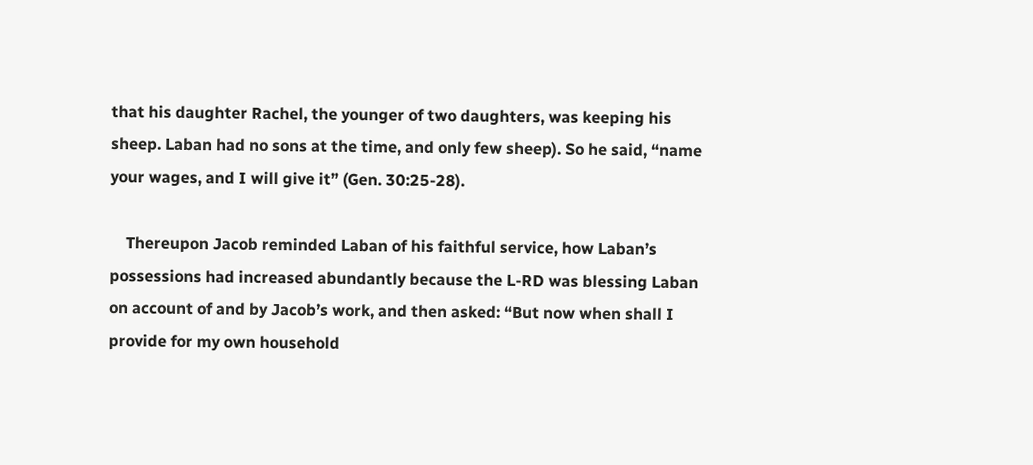that his daughter Rachel, the younger of two daughters, was keeping his sheep. Laban had no sons at the time, and only few sheep). So he said, “name your wages, and I will give it” (Gen. 30:25-28).

    Thereupon Jacob reminded Laban of his faithful service, how Laban’s possessions had increased abundantly because the L-RD was blessing Laban on account of and by Jacob’s work, and then asked: “But now when shall I provide for my own household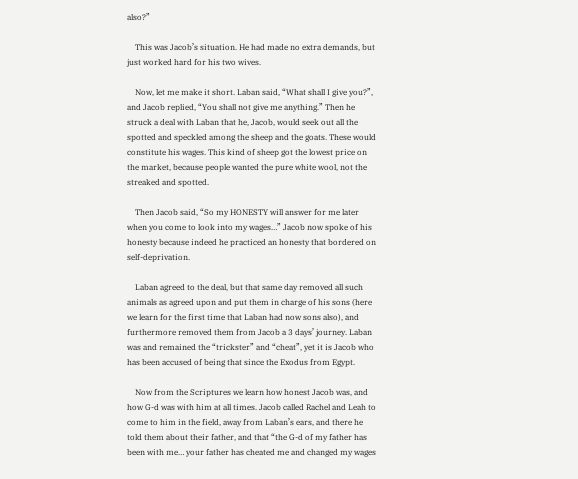also?”

    This was Jacob’s situation. He had made no extra demands, but just worked hard for his two wives.

    Now, let me make it short. Laban said, “What shall I give you?”, and Jacob replied, “You shall not give me anything.” Then he struck a deal with Laban that he, Jacob, would seek out all the spotted and speckled among the sheep and the goats. These would constitute his wages. This kind of sheep got the lowest price on the market, because people wanted the pure white wool, not the streaked and spotted.

    Then Jacob said, “So my HONESTY will answer for me later when you come to look into my wages…” Jacob now spoke of his honesty because indeed he practiced an honesty that bordered on self-deprivation.

    Laban agreed to the deal, but that same day removed all such animals as agreed upon and put them in charge of his sons (here we learn for the first time that Laban had now sons also), and furthermore removed them from Jacob a 3 days’ journey. Laban was and remained the “trickster” and “cheat”, yet it is Jacob who has been accused of being that since the Exodus from Egypt.

    Now from the Scriptures we learn how honest Jacob was, and how G-d was with him at all times. Jacob called Rachel and Leah to come to him in the field, away from Laban’s ears, and there he told them about their father, and that “the G-d of my father has been with me… your father has cheated me and changed my wages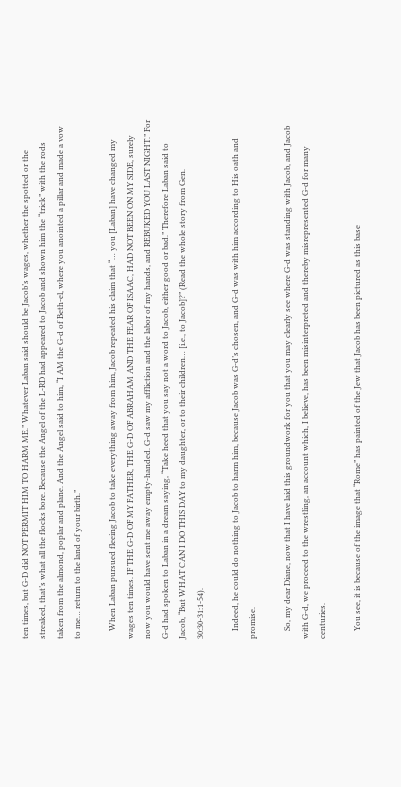ten times, but G-D did NOT PERMIT HIM TO HARM ME.” Whatever Laban said should be Jacob’s wages, whether the spotted or the streaked, that’s what all the flocks bore. Because the Angel of the L-RD had appeared to Jacob and shown him the “trick” with the rods taken from the almond, poplar and plane. And the Angel said to him, “I AM the G-d of Beth-el, where you anointed a pillar and made a vow to me… return to the land of your birth.”

    When Laban pursued fleeing Jacob to take everything away from him, Jacob repeated his claim that “… you [Laban] have changed my wages ten times. IF THE G-D OF MY FATHER, THE G-D OF ABRAHAM AND THE FEAR OF ISAAC, HAD NOT BEEN ON MY SIDE, surely now you would have sent me away empty-handed. G-d saw my affliction and the labor of my hands, and REBUKED YOU LAST NIGHT.” For G-d had spoken to Laban in a dream saying, “Take heed that you say not a word to Jacob, either good or bad.” Therefore Laban said to Jacob, “But WHAT CAN I DO THIS DAY to my daughter, or to their children… [i.e., to Jacob]?” (Read the whole story from Gen. 30:30-31:1-54).

    Indeed, he could do nothing to Jacob to harm him, because Jacob was G-d’s chosen, and G-d was with him according to His oath and promise.

    So, my dear Diane, now that I have laid this groundwork for you that you may clearly see where G-d was standing with Jacob, and Jacob with G-d, we proceed to the wrestling, an account which, I believe, has been misinterpreted and thereby misrepresented G-d for many centuries.

    You see, it is because of the image that “Rome” has painted of the Jew that Jacob has been pictured as this base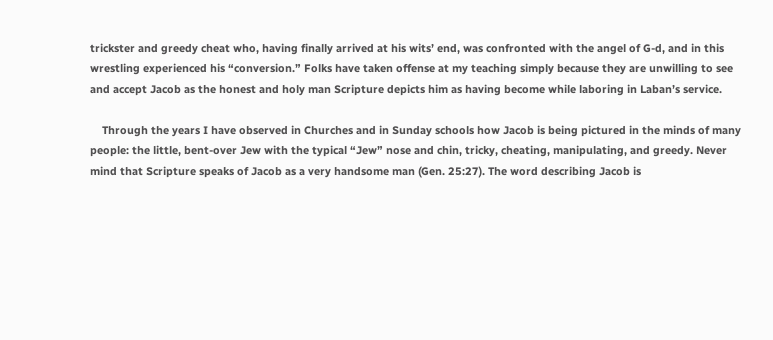trickster and greedy cheat who, having finally arrived at his wits’ end, was confronted with the angel of G-d, and in this wrestling experienced his “conversion.” Folks have taken offense at my teaching simply because they are unwilling to see and accept Jacob as the honest and holy man Scripture depicts him as having become while laboring in Laban’s service.

    Through the years I have observed in Churches and in Sunday schools how Jacob is being pictured in the minds of many people: the little, bent-over Jew with the typical “Jew” nose and chin, tricky, cheating, manipulating, and greedy. Never mind that Scripture speaks of Jacob as a very handsome man (Gen. 25:27). The word describing Jacob is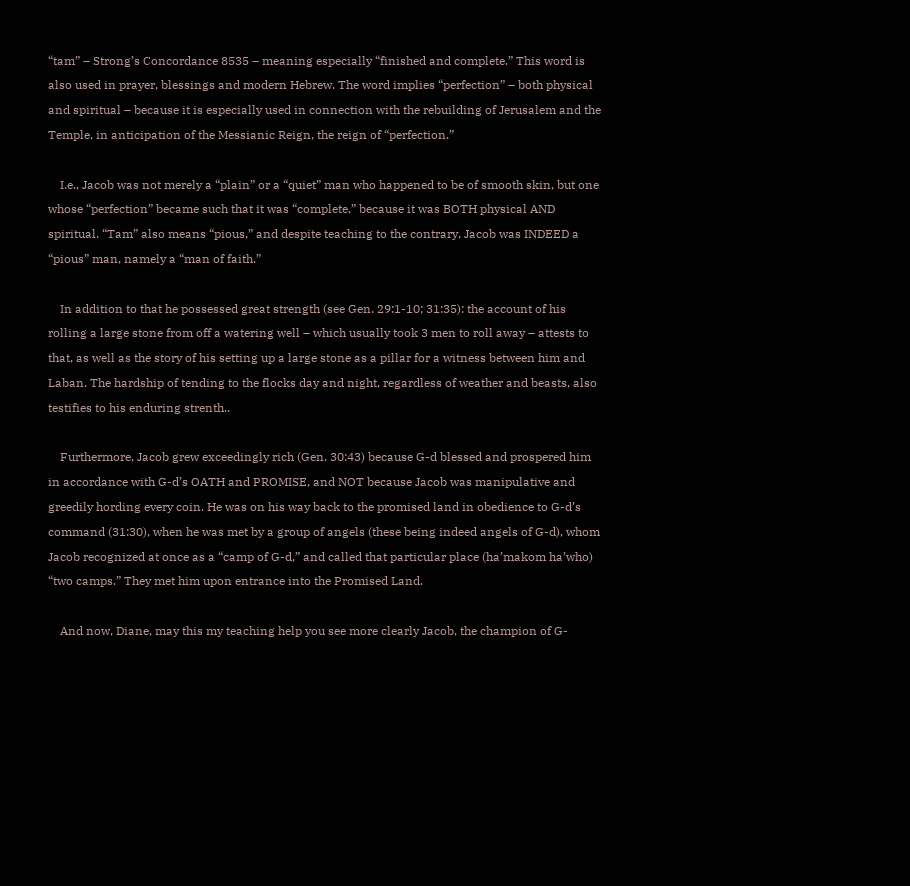“tam” – Strong’s Concordance 8535 – meaning especially “finished and complete.” This word is also used in prayer, blessings and modern Hebrew. The word implies “perfection” – both physical and spiritual – because it is especially used in connection with the rebuilding of Jerusalem and the Temple, in anticipation of the Messianic Reign, the reign of “perfection.”

    I.e., Jacob was not merely a “plain” or a “quiet” man who happened to be of smooth skin, but one whose “perfection” became such that it was “complete,” because it was BOTH physical AND spiritual. “Tam” also means “pious,” and despite teaching to the contrary, Jacob was INDEED a “pious” man, namely a “man of faith.”

    In addition to that he possessed great strength (see Gen. 29:1-10; 31:35): the account of his rolling a large stone from off a watering well – which usually took 3 men to roll away – attests to that, as well as the story of his setting up a large stone as a pillar for a witness between him and Laban. The hardship of tending to the flocks day and night, regardless of weather and beasts, also testifies to his enduring strenth..

    Furthermore, Jacob grew exceedingly rich (Gen. 30:43) because G-d blessed and prospered him in accordance with G-d’s OATH and PROMISE, and NOT because Jacob was manipulative and greedily hording every coin. He was on his way back to the promised land in obedience to G-d’s command (31:30), when he was met by a group of angels (these being indeed angels of G-d), whom Jacob recognized at once as a “camp of G-d,” and called that particular place (ha’makom ha’who) “two camps.” They met him upon entrance into the Promised Land.

    And now, Diane, may this my teaching help you see more clearly Jacob, the champion of G-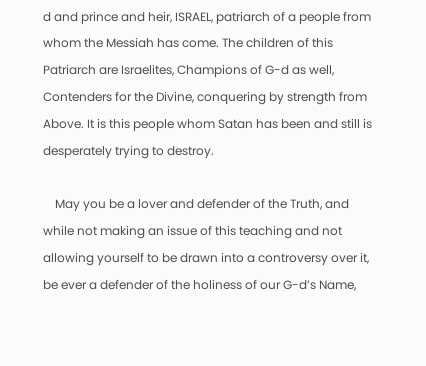d and prince and heir, ISRAEL, patriarch of a people from whom the Messiah has come. The children of this Patriarch are Israelites, Champions of G-d as well, Contenders for the Divine, conquering by strength from Above. It is this people whom Satan has been and still is desperately trying to destroy.

    May you be a lover and defender of the Truth, and while not making an issue of this teaching and not allowing yourself to be drawn into a controversy over it, be ever a defender of the holiness of our G-d’s Name,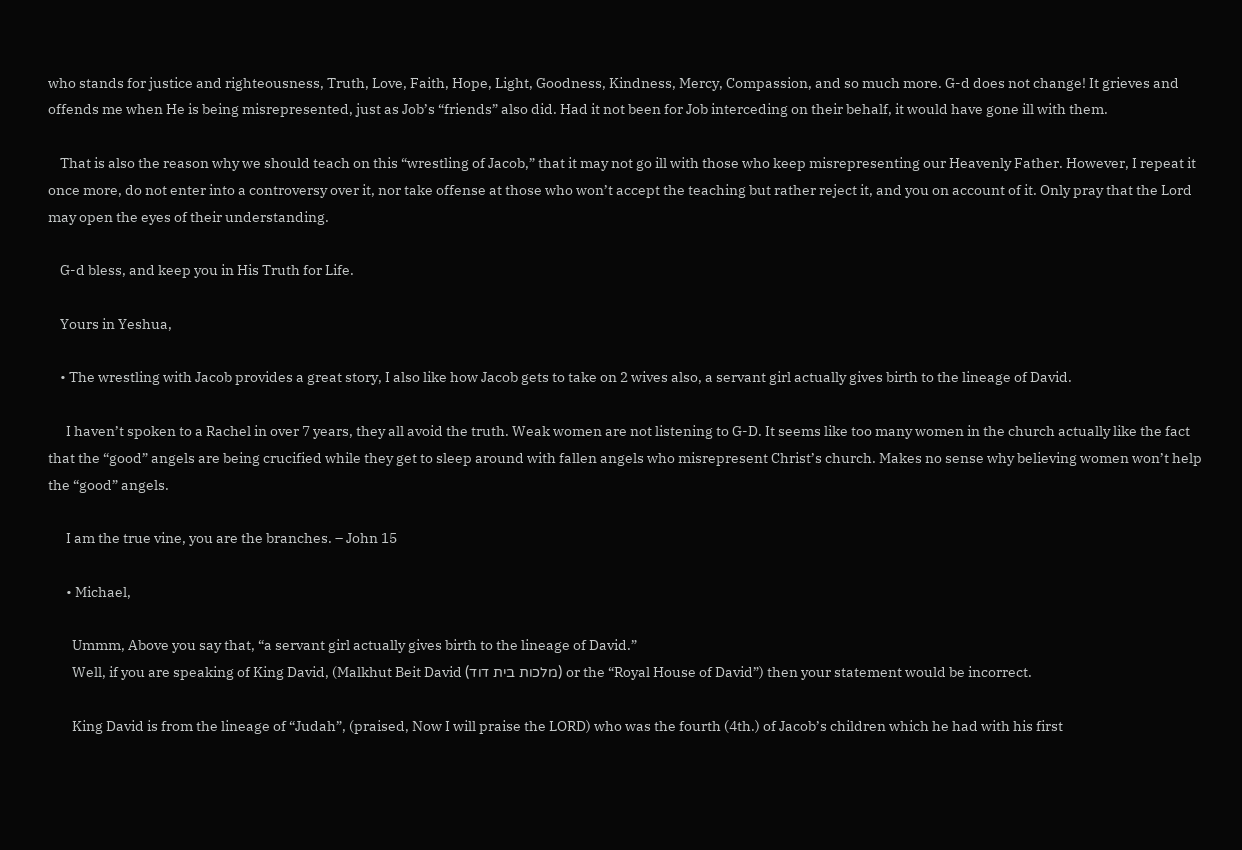who stands for justice and righteousness, Truth, Love, Faith, Hope, Light, Goodness, Kindness, Mercy, Compassion, and so much more. G-d does not change! It grieves and offends me when He is being misrepresented, just as Job’s “friends” also did. Had it not been for Job interceding on their behalf, it would have gone ill with them.

    That is also the reason why we should teach on this “wrestling of Jacob,” that it may not go ill with those who keep misrepresenting our Heavenly Father. However, I repeat it once more, do not enter into a controversy over it, nor take offense at those who won’t accept the teaching but rather reject it, and you on account of it. Only pray that the Lord may open the eyes of their understanding.

    G-d bless, and keep you in His Truth for Life.

    Yours in Yeshua,

    • The wrestling with Jacob provides a great story, I also like how Jacob gets to take on 2 wives also, a servant girl actually gives birth to the lineage of David.

      I haven’t spoken to a Rachel in over 7 years, they all avoid the truth. Weak women are not listening to G-D. It seems like too many women in the church actually like the fact that the “good” angels are being crucified while they get to sleep around with fallen angels who misrepresent Christ’s church. Makes no sense why believing women won’t help the “good” angels.

      I am the true vine, you are the branches. – John 15

      • Michael,

        Ummm, Above you say that, “a servant girl actually gives birth to the lineage of David.”
        Well, if you are speaking of King David, (Malkhut Beit David (מלכות בית דוד) or the “Royal House of David”) then your statement would be incorrect.

        King David is from the lineage of “Judah”, (praised, Now I will praise the LORD) who was the fourth (4th.) of Jacob’s children which he had with his first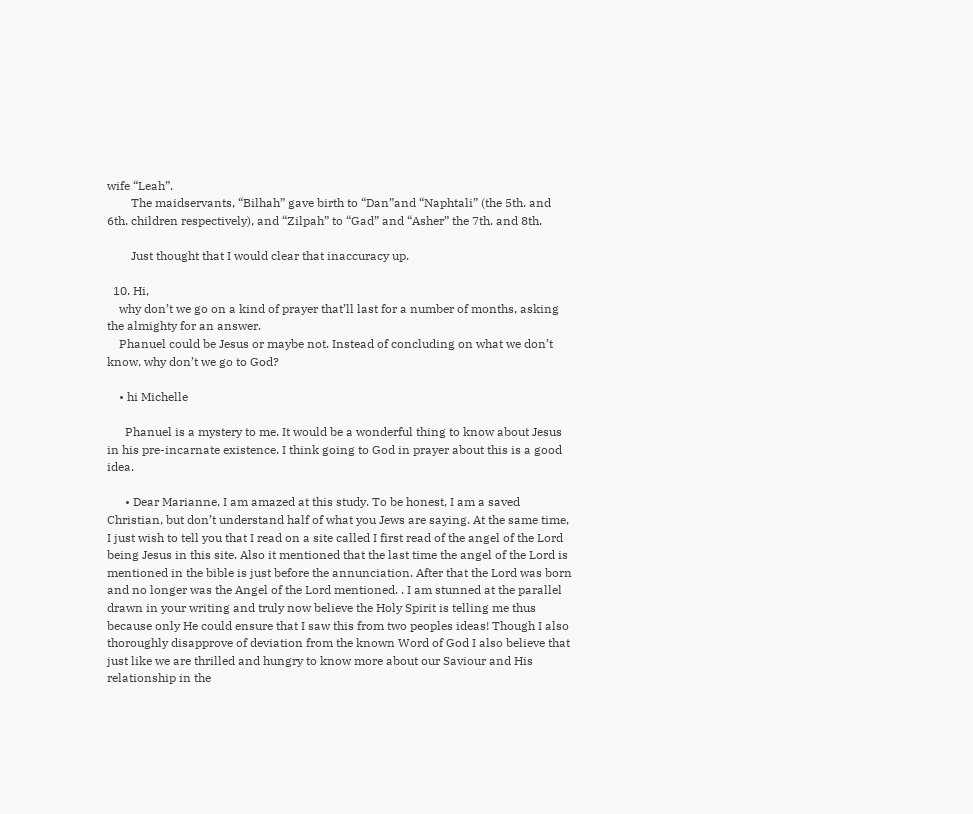wife “Leah”.
        The maidservants, “Bilhah” gave birth to “Dan”and “Naphtali” (the 5th. and 6th. children respectively), and “Zilpah” to “Gad” and “Asher” the 7th. and 8th.

        Just thought that I would clear that inaccuracy up.

  10. Hi,
    why don’t we go on a kind of prayer that’ll last for a number of months, asking the almighty for an answer.
    Phanuel could be Jesus or maybe not. Instead of concluding on what we don’t know, why don’t we go to God?

    • hi Michelle

      Phanuel is a mystery to me. It would be a wonderful thing to know about Jesus in his pre-incarnate existence. I think going to God in prayer about this is a good idea.

      • Dear Marianne, I am amazed at this study. To be honest, I am a saved Christian, but don’t understand half of what you Jews are saying. At the same time, I just wish to tell you that I read on a site called I first read of the angel of the Lord being Jesus in this site. Also it mentioned that the last time the angel of the Lord is mentioned in the bible is just before the annunciation. After that the Lord was born and no longer was the Angel of the Lord mentioned. . I am stunned at the parallel drawn in your writing and truly now believe the Holy Spirit is telling me thus because only He could ensure that I saw this from two peoples ideas! Though I also thoroughly disapprove of deviation from the known Word of God I also believe that just like we are thrilled and hungry to know more about our Saviour and His relationship in the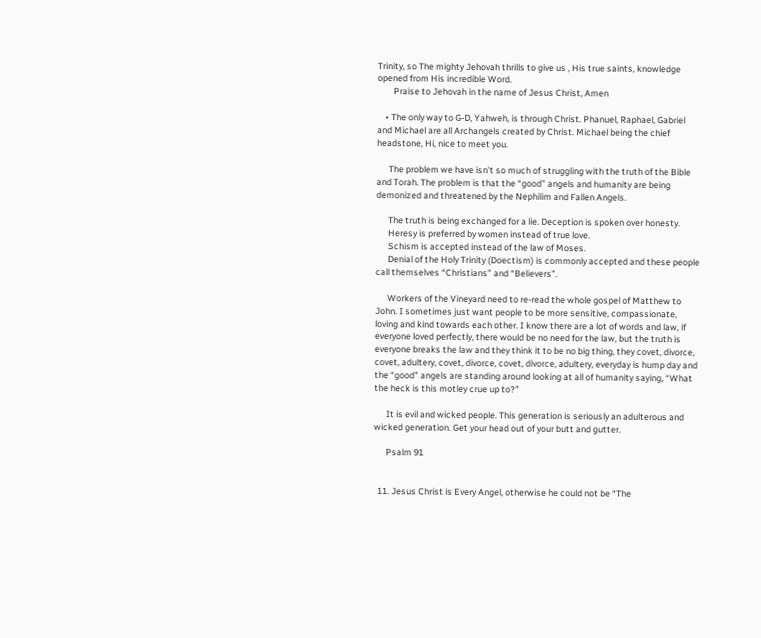Trinity, so The mighty Jehovah thrills to give us , His true saints, knowledge opened from His incredible Word.
        Praise to Jehovah in the name of Jesus Christ, Amen

    • The only way to G-D, Yahweh, is through Christ. Phanuel, Raphael, Gabriel and Michael are all Archangels created by Christ. Michael being the chief headstone, Hi, nice to meet you.

      The problem we have isn’t so much of struggling with the truth of the Bible and Torah. The problem is that the “good” angels and humanity are being demonized and threatened by the Nephilim and Fallen Angels.

      The truth is being exchanged for a lie. Deception is spoken over honesty.
      Heresy is preferred by women instead of true love.
      Schism is accepted instead of the law of Moses.
      Denial of the Holy Trinity (Doectism) is commonly accepted and these people call themselves “Christians” and “Believers”.

      Workers of the Vineyard need to re-read the whole gospel of Matthew to John. I sometimes just want people to be more sensitive, compassionate, loving and kind towards each other. I know there are a lot of words and law, if everyone loved perfectly, there would be no need for the law, but the truth is everyone breaks the law and they think it to be no big thing, they covet, divorce, covet, adultery, covet, divorce, covet, divorce, adultery, everyday is hump day and the “good” angels are standing around looking at all of humanity saying, “What the heck is this motley crue up to?”

      It is evil and wicked people. This generation is seriously an adulterous and wicked generation. Get your head out of your butt and gutter.

      Psalm 91


  11. Jesus Christ is Every Angel, otherwise he could not be “The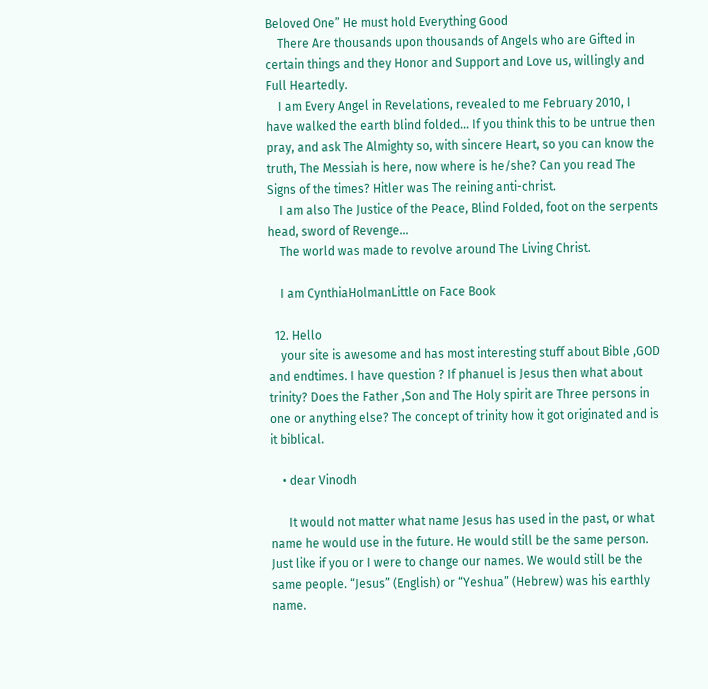Beloved One” He must hold Everything Good
    There Are thousands upon thousands of Angels who are Gifted in certain things and they Honor and Support and Love us, willingly and Full Heartedly.
    I am Every Angel in Revelations, revealed to me February 2010, I have walked the earth blind folded… If you think this to be untrue then pray, and ask The Almighty so, with sincere Heart, so you can know the truth, The Messiah is here, now where is he/she? Can you read The Signs of the times? Hitler was The reining anti-christ.
    I am also The Justice of the Peace, Blind Folded, foot on the serpents head, sword of Revenge…
    The world was made to revolve around The Living Christ.

    I am CynthiaHolmanLittle on Face Book

  12. Hello
    your site is awesome and has most interesting stuff about Bible ,GOD and endtimes. I have question ? If phanuel is Jesus then what about trinity? Does the Father ,Son and The Holy spirit are Three persons in one or anything else? The concept of trinity how it got originated and is it biblical.

    • dear Vinodh

      It would not matter what name Jesus has used in the past, or what name he would use in the future. He would still be the same person. Just like if you or I were to change our names. We would still be the same people. “Jesus” (English) or “Yeshua” (Hebrew) was his earthly name.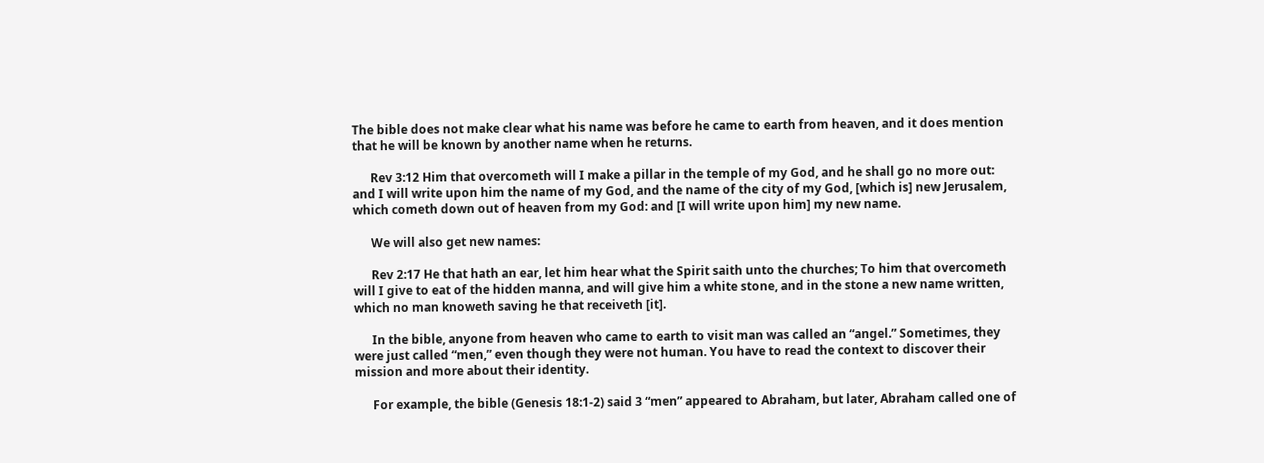The bible does not make clear what his name was before he came to earth from heaven, and it does mention that he will be known by another name when he returns.

      Rev 3:12 Him that overcometh will I make a pillar in the temple of my God, and he shall go no more out: and I will write upon him the name of my God, and the name of the city of my God, [which is] new Jerusalem, which cometh down out of heaven from my God: and [I will write upon him] my new name.

      We will also get new names:

      Rev 2:17 He that hath an ear, let him hear what the Spirit saith unto the churches; To him that overcometh will I give to eat of the hidden manna, and will give him a white stone, and in the stone a new name written, which no man knoweth saving he that receiveth [it].

      In the bible, anyone from heaven who came to earth to visit man was called an “angel.” Sometimes, they were just called “men,” even though they were not human. You have to read the context to discover their mission and more about their identity.

      For example, the bible (Genesis 18:1-2) said 3 “men” appeared to Abraham, but later, Abraham called one of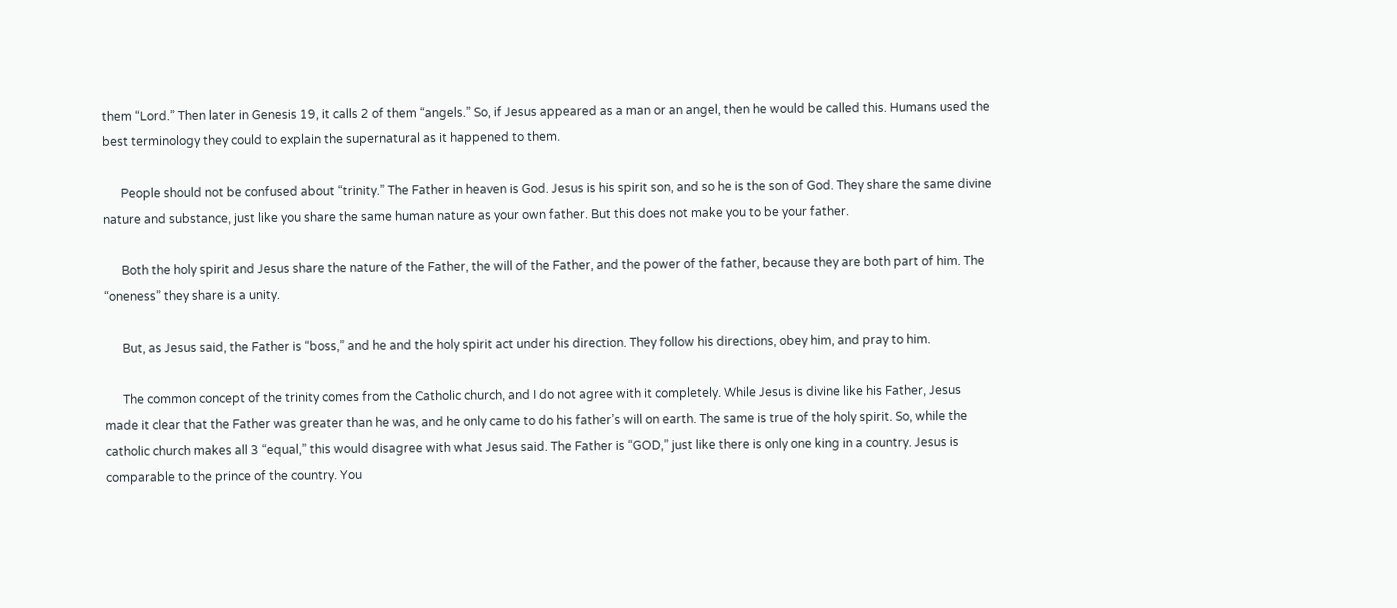them “Lord.” Then later in Genesis 19, it calls 2 of them “angels.” So, if Jesus appeared as a man or an angel, then he would be called this. Humans used the best terminology they could to explain the supernatural as it happened to them.

      People should not be confused about “trinity.” The Father in heaven is God. Jesus is his spirit son, and so he is the son of God. They share the same divine nature and substance, just like you share the same human nature as your own father. But this does not make you to be your father.

      Both the holy spirit and Jesus share the nature of the Father, the will of the Father, and the power of the father, because they are both part of him. The “oneness” they share is a unity.

      But, as Jesus said, the Father is “boss,” and he and the holy spirit act under his direction. They follow his directions, obey him, and pray to him.

      The common concept of the trinity comes from the Catholic church, and I do not agree with it completely. While Jesus is divine like his Father, Jesus made it clear that the Father was greater than he was, and he only came to do his father’s will on earth. The same is true of the holy spirit. So, while the catholic church makes all 3 “equal,” this would disagree with what Jesus said. The Father is “GOD,” just like there is only one king in a country. Jesus is comparable to the prince of the country. You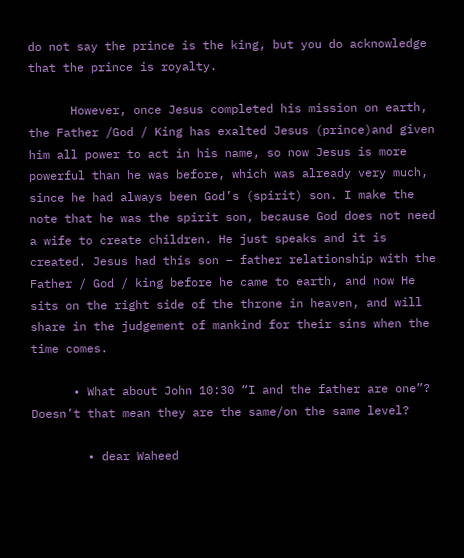do not say the prince is the king, but you do acknowledge that the prince is royalty.

      However, once Jesus completed his mission on earth, the Father /God / King has exalted Jesus (prince)and given him all power to act in his name, so now Jesus is more powerful than he was before, which was already very much, since he had always been God’s (spirit) son. I make the note that he was the spirit son, because God does not need a wife to create children. He just speaks and it is created. Jesus had this son – father relationship with the Father / God / king before he came to earth, and now He sits on the right side of the throne in heaven, and will share in the judgement of mankind for their sins when the time comes.

      • What about John 10:30 “I and the father are one”? Doesn’t that mean they are the same/on the same level?

        • dear Waheed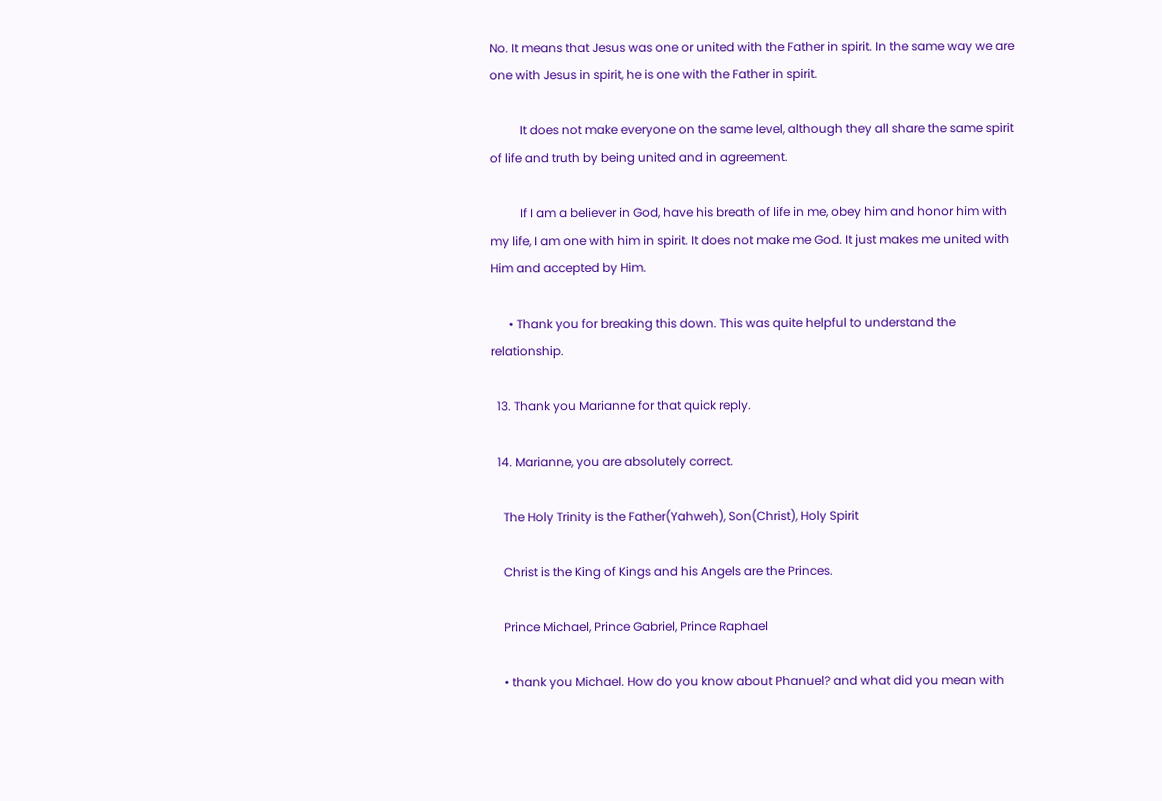No. It means that Jesus was one or united with the Father in spirit. In the same way we are one with Jesus in spirit, he is one with the Father in spirit.

          It does not make everyone on the same level, although they all share the same spirit of life and truth by being united and in agreement.

          If I am a believer in God, have his breath of life in me, obey him and honor him with my life, I am one with him in spirit. It does not make me God. It just makes me united with Him and accepted by Him.

      • Thank you for breaking this down. This was quite helpful to understand the relationship.

  13. Thank you Marianne for that quick reply.

  14. Marianne, you are absolutely correct.

    The Holy Trinity is the Father(Yahweh), Son(Christ), Holy Spirit

    Christ is the King of Kings and his Angels are the Princes.

    Prince Michael, Prince Gabriel, Prince Raphael

    • thank you Michael. How do you know about Phanuel? and what did you mean with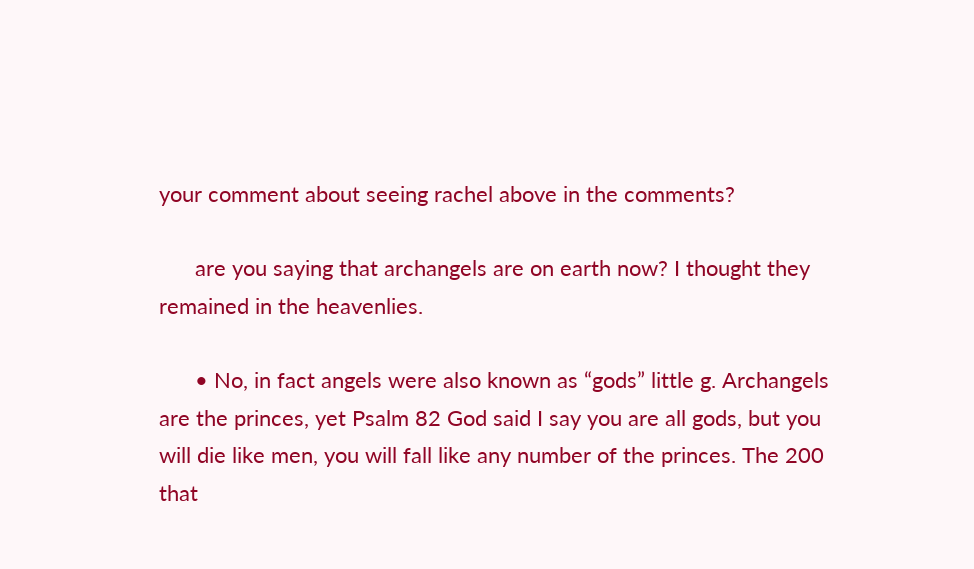your comment about seeing rachel above in the comments?

      are you saying that archangels are on earth now? I thought they remained in the heavenlies.

      • No, in fact angels were also known as “gods” little g. Archangels are the princes, yet Psalm 82 God said I say you are all gods, but you will die like men, you will fall like any number of the princes. The 200 that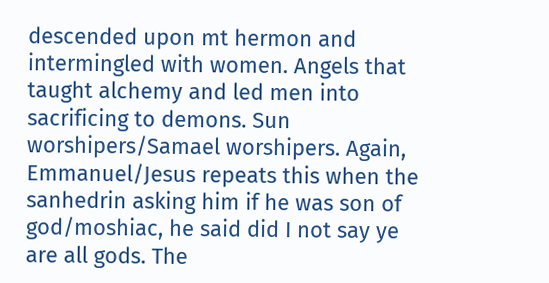descended upon mt hermon and intermingled with women. Angels that taught alchemy and led men into sacrificing to demons. Sun worshipers/Samael worshipers. Again, Emmanuel/Jesus repeats this when the sanhedrin asking him if he was son of god/moshiac, he said did I not say ye are all gods. The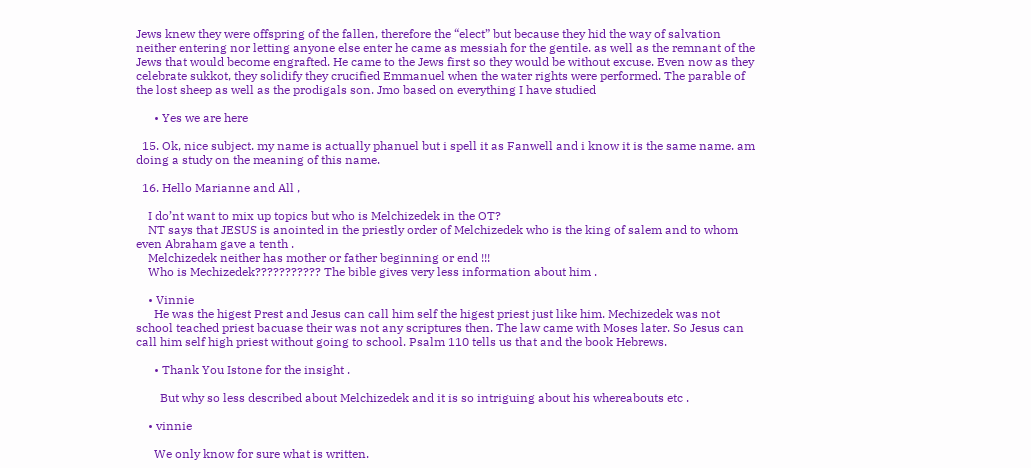Jews knew they were offspring of the fallen, therefore the “elect” but because they hid the way of salvation neither entering nor letting anyone else enter he came as messiah for the gentile. as well as the remnant of the Jews that would become engrafted. He came to the Jews first so they would be without excuse. Even now as they celebrate sukkot, they solidify they crucified Emmanuel when the water rights were performed. The parable of the lost sheep as well as the prodigals son. Jmo based on everything I have studied

      • Yes we are here

  15. Ok, nice subject. my name is actually phanuel but i spell it as Fanwell and i know it is the same name. am doing a study on the meaning of this name.

  16. Hello Marianne and All ,

    I do’nt want to mix up topics but who is Melchizedek in the OT?
    NT says that JESUS is anointed in the priestly order of Melchizedek who is the king of salem and to whom even Abraham gave a tenth .
    Melchizedek neither has mother or father beginning or end !!!
    Who is Mechizedek??????????? The bible gives very less information about him .

    • Vinnie
      He was the higest Prest and Jesus can call him self the higest priest just like him. Mechizedek was not school teached priest bacuase their was not any scriptures then. The law came with Moses later. So Jesus can call him self high priest without going to school. Psalm 110 tells us that and the book Hebrews.

      • Thank You Istone for the insight .

        But why so less described about Melchizedek and it is so intriguing about his whereabouts etc .

    • vinnie

      We only know for sure what is written.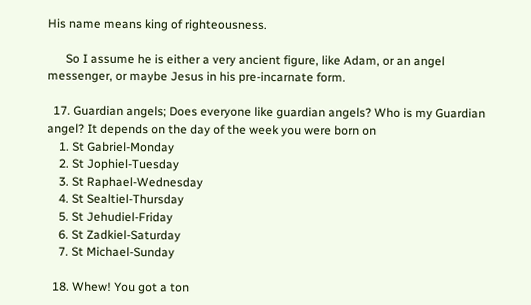His name means king of righteousness.

      So I assume he is either a very ancient figure, like Adam, or an angel messenger, or maybe Jesus in his pre-incarnate form.

  17. Guardian angels; Does everyone like guardian angels? Who is my Guardian angel? It depends on the day of the week you were born on
    1. St Gabriel-Monday
    2. St Jophiel-Tuesday
    3. St Raphael-Wednesday
    4. St Sealtiel-Thursday
    5. St Jehudiel-Friday
    6. St Zadkiel-Saturday
    7. St Michael-Sunday

  18. Whew! You got a ton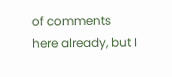of comments here already, but I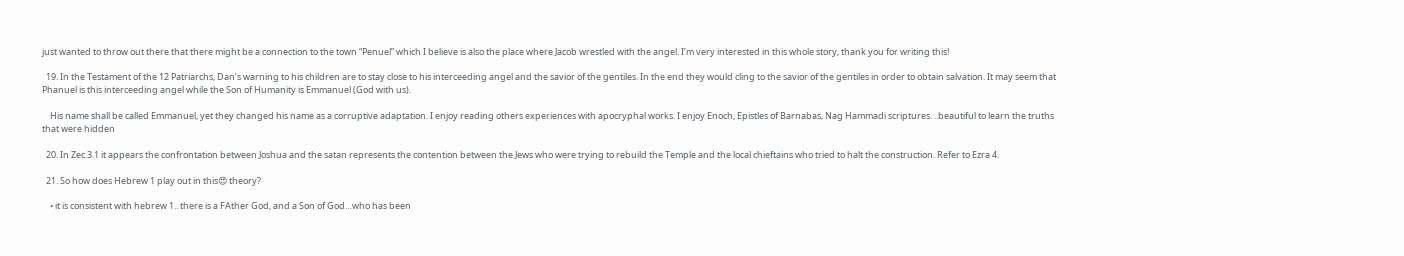just wanted to throw out there that there might be a connection to the town “Penuel” which I believe is also the place where Jacob wrestled with the angel. I’m very interested in this whole story, thank you for writing this!

  19. In the Testament of the 12 Patriarchs, Dan’s warning to his children are to stay close to his interceeding angel and the savior of the gentiles. In the end they would cling to the savior of the gentiles in order to obtain salvation. It may seem that Phanuel is this interceeding angel while the Son of Humanity is Emmanuel (God with us).

    His name shall be called Emmanuel, yet they changed his name as a corruptive adaptation. I enjoy reading others experiences with apocryphal works. I enjoy Enoch, Epistles of Barnabas, Nag Hammadi scriptures. ..beautiful to learn the truths that were hidden

  20. In Zec.3.1 it appears the confrontation between Joshua and the satan represents the contention between the Jews who were trying to rebuild the Temple and the local chieftains who tried to halt the construction. Refer to Ezra 4.

  21. So how does Hebrew 1 play out in this😍 theory?

    • it is consistent with hebrew 1.. there is a FAther God, and a Son of God…who has been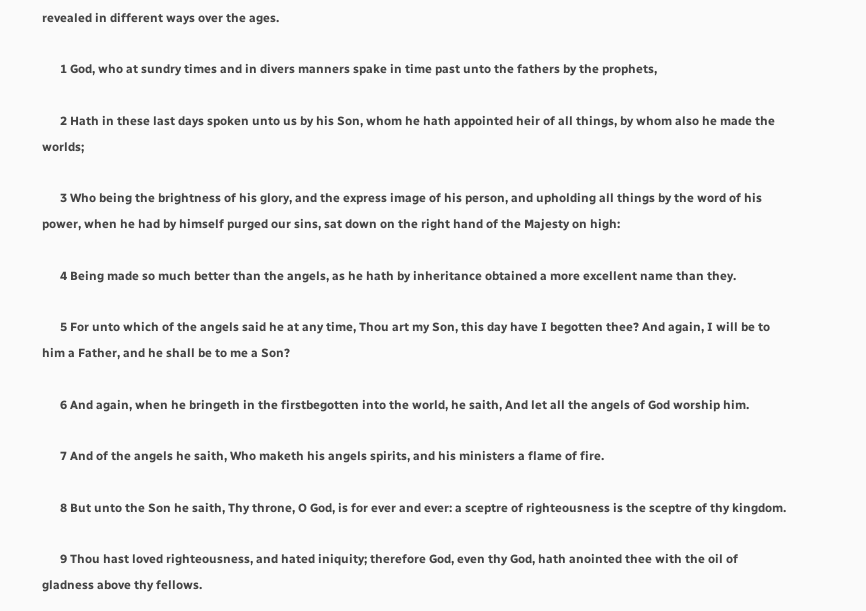revealed in different ways over the ages.

      1 God, who at sundry times and in divers manners spake in time past unto the fathers by the prophets,

      2 Hath in these last days spoken unto us by his Son, whom he hath appointed heir of all things, by whom also he made the worlds;

      3 Who being the brightness of his glory, and the express image of his person, and upholding all things by the word of his power, when he had by himself purged our sins, sat down on the right hand of the Majesty on high:

      4 Being made so much better than the angels, as he hath by inheritance obtained a more excellent name than they.

      5 For unto which of the angels said he at any time, Thou art my Son, this day have I begotten thee? And again, I will be to him a Father, and he shall be to me a Son?

      6 And again, when he bringeth in the firstbegotten into the world, he saith, And let all the angels of God worship him.

      7 And of the angels he saith, Who maketh his angels spirits, and his ministers a flame of fire.

      8 But unto the Son he saith, Thy throne, O God, is for ever and ever: a sceptre of righteousness is the sceptre of thy kingdom.

      9 Thou hast loved righteousness, and hated iniquity; therefore God, even thy God, hath anointed thee with the oil of gladness above thy fellows.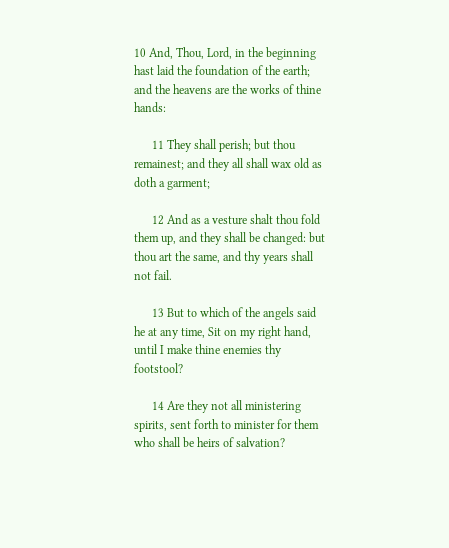10 And, Thou, Lord, in the beginning hast laid the foundation of the earth; and the heavens are the works of thine hands:

      11 They shall perish; but thou remainest; and they all shall wax old as doth a garment;

      12 And as a vesture shalt thou fold them up, and they shall be changed: but thou art the same, and thy years shall not fail.

      13 But to which of the angels said he at any time, Sit on my right hand, until I make thine enemies thy footstool?

      14 Are they not all ministering spirits, sent forth to minister for them who shall be heirs of salvation?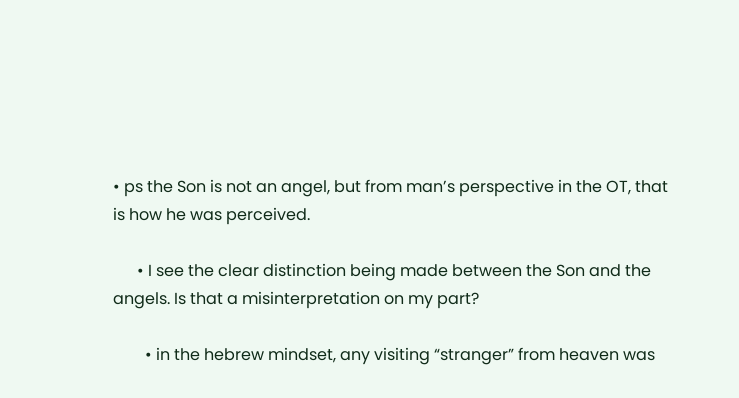• ps the Son is not an angel, but from man’s perspective in the OT, that is how he was perceived.

      • I see the clear distinction being made between the Son and the angels. Is that a misinterpretation on my part?

        • in the hebrew mindset, any visiting “stranger” from heaven was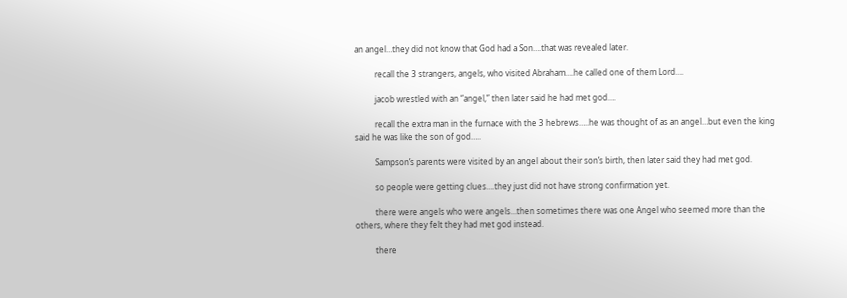an angel…they did not know that God had a Son….that was revealed later.

          recall the 3 strangers, angels, who visited Abraham….he called one of them Lord….

          jacob wrestled with an “angel,” then later said he had met god….

          recall the extra man in the furnace with the 3 hebrews…..he was thought of as an angel…but even the king said he was like the son of god…..

          Sampson’s parents were visited by an angel about their son’s birth, then later said they had met god.

          so people were getting clues….they just did not have strong confirmation yet.

          there were angels who were angels…then sometimes there was one Angel who seemed more than the others, where they felt they had met god instead.

          there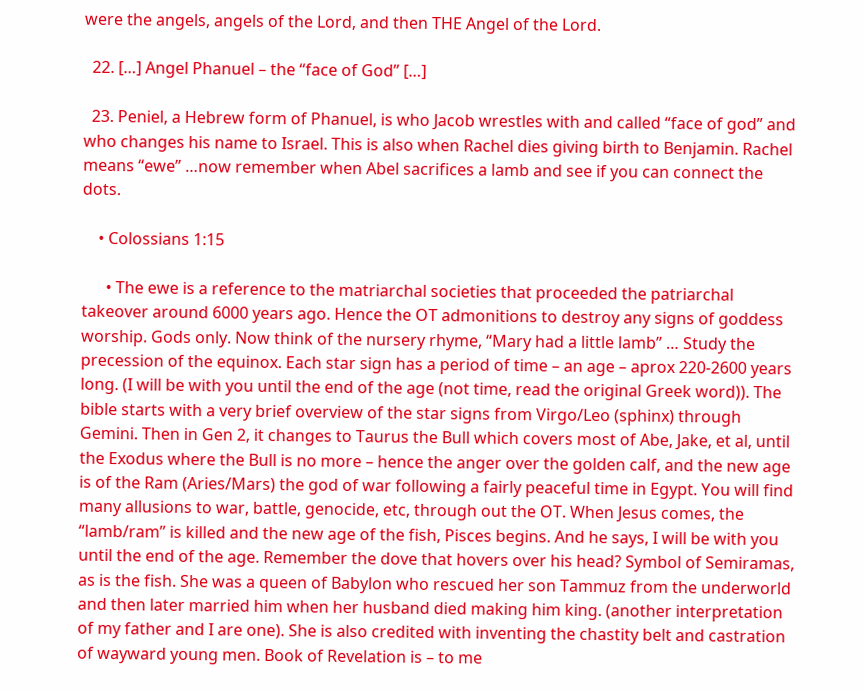were the angels, angels of the Lord, and then THE Angel of the Lord.

  22. […] Angel Phanuel – the “face of God” […]

  23. Peniel, a Hebrew form of Phanuel, is who Jacob wrestles with and called “face of god” and who changes his name to Israel. This is also when Rachel dies giving birth to Benjamin. Rachel means “ewe” …now remember when Abel sacrifices a lamb and see if you can connect the dots.

    • Colossians 1:15

      • The ewe is a reference to the matriarchal societies that proceeded the patriarchal takeover around 6000 years ago. Hence the OT admonitions to destroy any signs of goddess worship. Gods only. Now think of the nursery rhyme, “Mary had a little lamb” … Study the precession of the equinox. Each star sign has a period of time – an age – aprox 220-2600 years long. (I will be with you until the end of the age (not time, read the original Greek word)). The bible starts with a very brief overview of the star signs from Virgo/Leo (sphinx) through Gemini. Then in Gen 2, it changes to Taurus the Bull which covers most of Abe, Jake, et al, until the Exodus where the Bull is no more – hence the anger over the golden calf, and the new age is of the Ram (Aries/Mars) the god of war following a fairly peaceful time in Egypt. You will find many allusions to war, battle, genocide, etc, through out the OT. When Jesus comes, the “lamb/ram” is killed and the new age of the fish, Pisces begins. And he says, I will be with you until the end of the age. Remember the dove that hovers over his head? Symbol of Semiramas, as is the fish. She was a queen of Babylon who rescued her son Tammuz from the underworld and then later married him when her husband died making him king. (another interpretation of my father and I are one). She is also credited with inventing the chastity belt and castration of wayward young men. Book of Revelation is – to me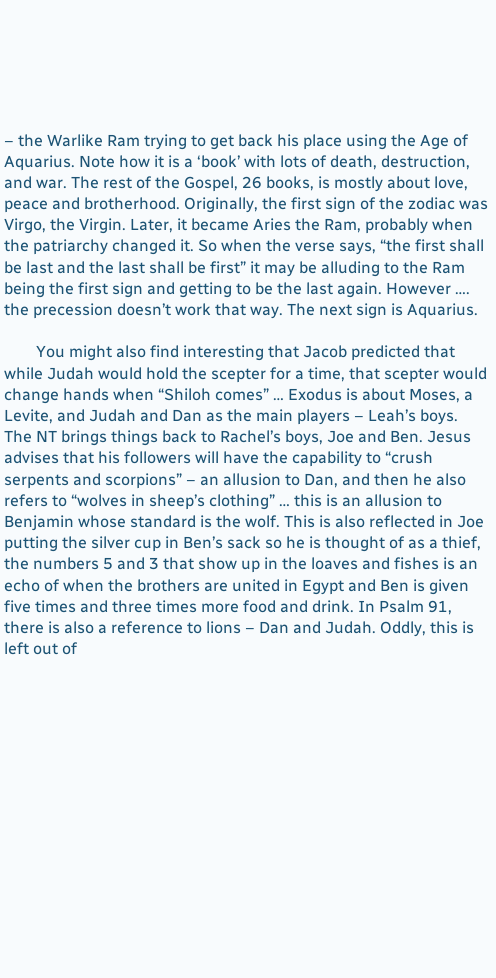– the Warlike Ram trying to get back his place using the Age of Aquarius. Note how it is a ‘book’ with lots of death, destruction, and war. The rest of the Gospel, 26 books, is mostly about love, peace and brotherhood. Originally, the first sign of the zodiac was Virgo, the Virgin. Later, it became Aries the Ram, probably when the patriarchy changed it. So when the verse says, “the first shall be last and the last shall be first” it may be alluding to the Ram being the first sign and getting to be the last again. However …. the precession doesn’t work that way. The next sign is Aquarius.

        You might also find interesting that Jacob predicted that while Judah would hold the scepter for a time, that scepter would change hands when “Shiloh comes” … Exodus is about Moses, a Levite, and Judah and Dan as the main players – Leah’s boys. The NT brings things back to Rachel’s boys, Joe and Ben. Jesus advises that his followers will have the capability to “crush serpents and scorpions” – an allusion to Dan, and then he also refers to “wolves in sheep’s clothing” … this is an allusion to Benjamin whose standard is the wolf. This is also reflected in Joe putting the silver cup in Ben’s sack so he is thought of as a thief, the numbers 5 and 3 that show up in the loaves and fishes is an echo of when the brothers are united in Egypt and Ben is given five times and three times more food and drink. In Psalm 91, there is also a reference to lions – Dan and Judah. Oddly, this is left out of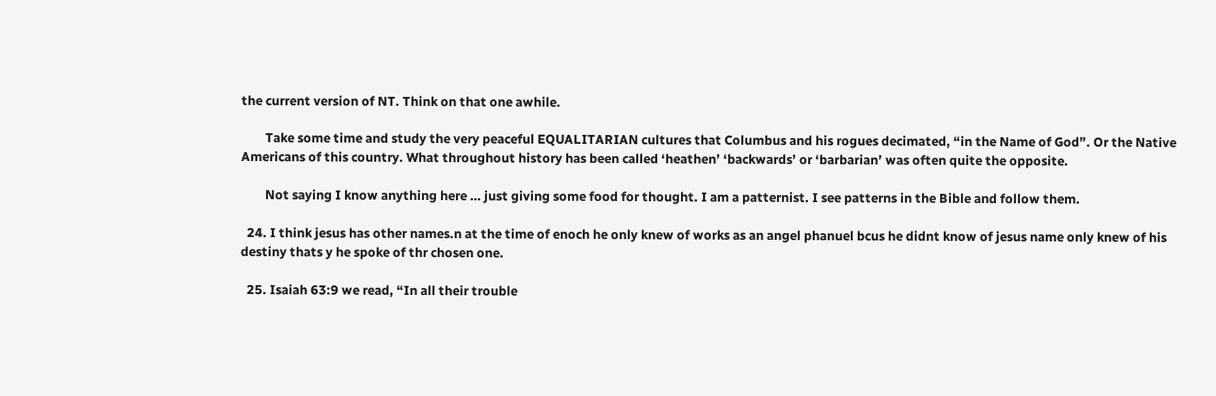the current version of NT. Think on that one awhile.

        Take some time and study the very peaceful EQUALITARIAN cultures that Columbus and his rogues decimated, “in the Name of God”. Or the Native Americans of this country. What throughout history has been called ‘heathen’ ‘backwards’ or ‘barbarian’ was often quite the opposite.

        Not saying I know anything here … just giving some food for thought. I am a patternist. I see patterns in the Bible and follow them.

  24. I think jesus has other names.n at the time of enoch he only knew of works as an angel phanuel bcus he didnt know of jesus name only knew of his destiny thats y he spoke of thr chosen one.

  25. Isaiah 63:9 we read, “In all their trouble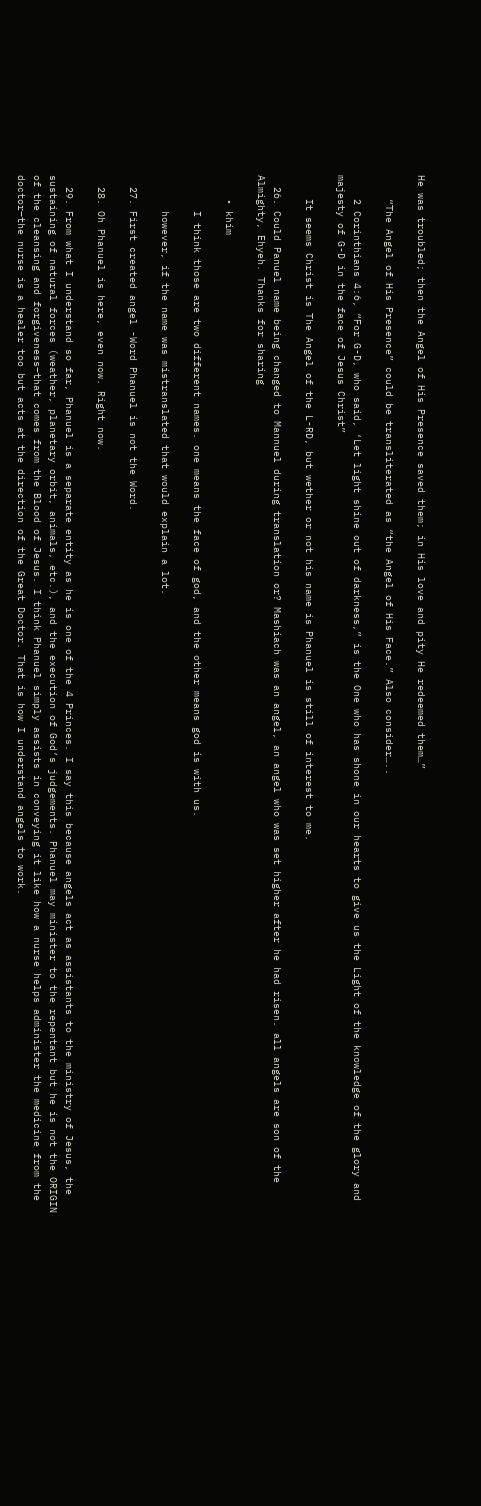He was troubled; then the Angel of His Presence saved them; in His love and pity He redeemed them…”

    “The Angel of His Presence” could be transliterated as “the Angel of His Face.” Also consider…..

    2 Corinthians 4:6, “For G-D, who said, ‘Let light shine out of darkness,” is the One who has shone in our hearts to give us the Light of the knowledge of the glory and majesty of G-D in the face of Jesus Christ”

    It seems Christ is The Angel of the L-RD, but wether or not his name is Phanuel is still of interest to me.

  26. Could Panuel name being changed to Mannuel during translation or? Mashiach was an angel, an angel who was set higher after he had risen. all angels are son of the Almighty, Ehyeh. Thanks for sharing

    • khim

      I think those are two different names. one means the face of god, and the other means god is with us.

      however, if the name was mistranslated that would explain a lot.

  27. First created angel -Word Phanuel is not the Word.

  28. Oh Phanuel is here, even now. Right now.

  29. From what I understand so far, Phanuel is a separate entity as he is one of the 4 Princes. I say this because angels act as assistants to the ministry of Jesus, the sustaining of natural forces (weather, planetary orbit, animals, etc.), and the execution of God’s judgements. Phanuel may minister to the repentant but he is not the ORIGIN of the cleansing and forgiveness–that comes from the Blood of Jesus. I think Phanuel simply assists in conveying it like how a nurse helps administer the medicine from the doctor–the nurse is a healer too but acts at the direction of the Great Doctor. That is how I understand angels to work.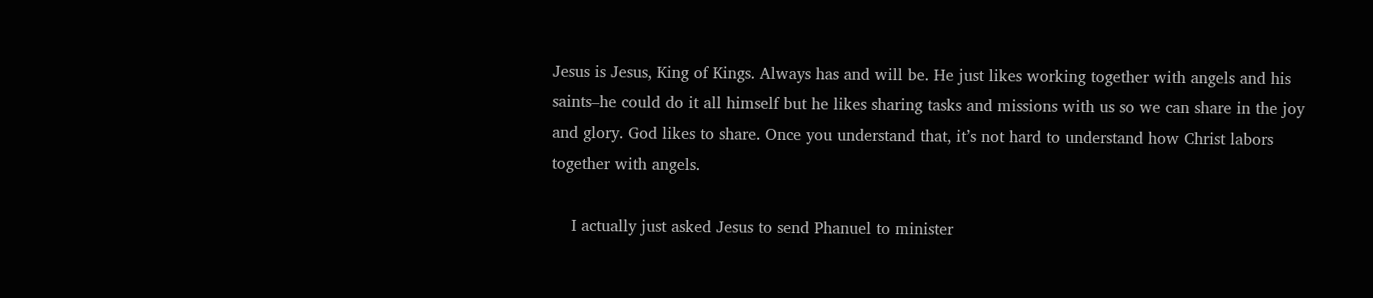Jesus is Jesus, King of Kings. Always has and will be. He just likes working together with angels and his saints–he could do it all himself but he likes sharing tasks and missions with us so we can share in the joy and glory. God likes to share. Once you understand that, it’s not hard to understand how Christ labors together with angels.

    I actually just asked Jesus to send Phanuel to minister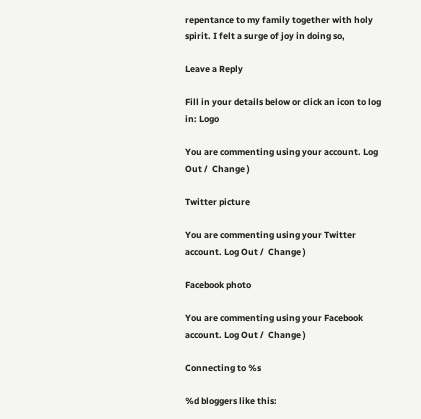repentance to my family together with holy spirit. I felt a surge of joy in doing so,

Leave a Reply

Fill in your details below or click an icon to log in: Logo

You are commenting using your account. Log Out /  Change )

Twitter picture

You are commenting using your Twitter account. Log Out /  Change )

Facebook photo

You are commenting using your Facebook account. Log Out /  Change )

Connecting to %s

%d bloggers like this: